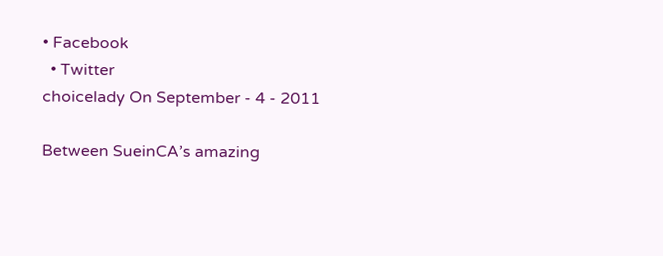• Facebook
  • Twitter
choicelady On September - 4 - 2011

Between SueinCA’s amazing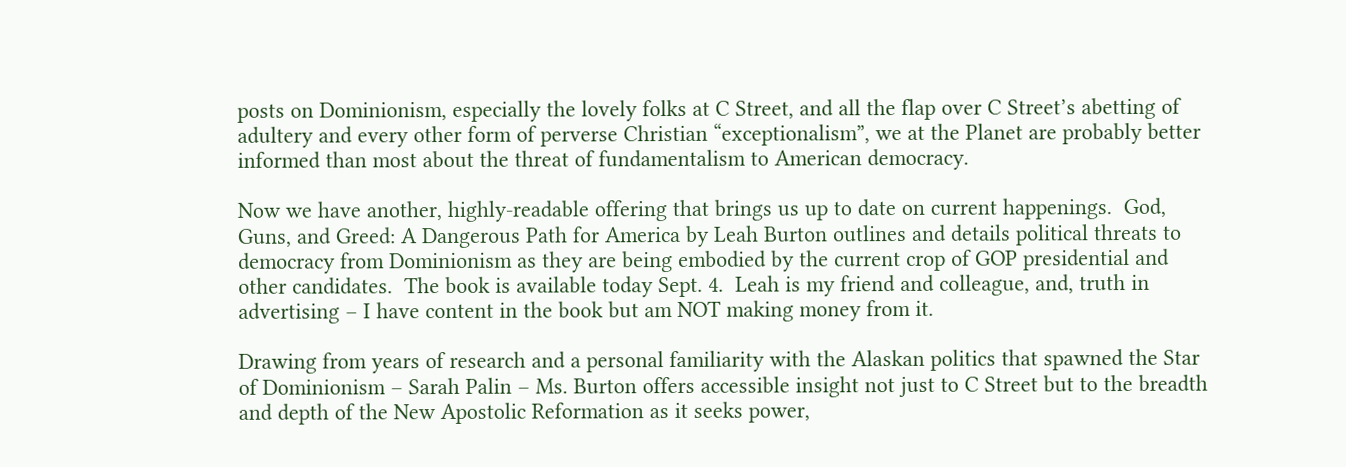posts on Dominionism, especially the lovely folks at C Street, and all the flap over C Street’s abetting of adultery and every other form of perverse Christian “exceptionalism”, we at the Planet are probably better informed than most about the threat of fundamentalism to American democracy.

Now we have another, highly-readable offering that brings us up to date on current happenings.  God, Guns, and Greed: A Dangerous Path for America by Leah Burton outlines and details political threats to democracy from Dominionism as they are being embodied by the current crop of GOP presidential and other candidates.  The book is available today Sept. 4.  Leah is my friend and colleague, and, truth in advertising – I have content in the book but am NOT making money from it.

Drawing from years of research and a personal familiarity with the Alaskan politics that spawned the Star of Dominionism – Sarah Palin – Ms. Burton offers accessible insight not just to C Street but to the breadth and depth of the New Apostolic Reformation as it seeks power,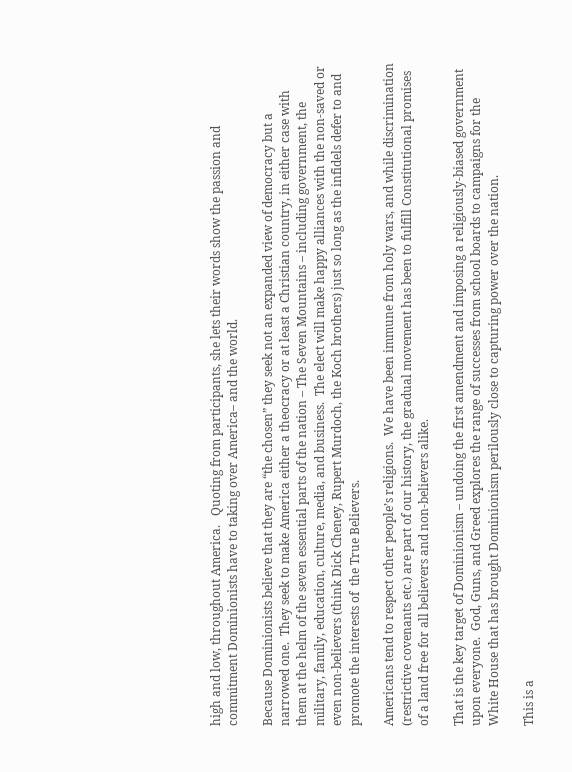high and low, throughout America.   Quoting from participants, she lets their words show the passion and commitment Dominionists have to taking over America– and the world.

Because Dominionists believe that they are “the chosen” they seek not an expanded view of democracy but a narrowed one.  They seek to make America either a theocracy or at least a Christian country, in either case with them at the helm of the seven essential parts of the nation – The Seven Mountains – including government, the military, family, education, culture, media, and business.  The elect will make happy alliances with the non-saved or even non-believers (think Dick Cheney, Rupert Murdoch, the Koch brothers) just so long as the infidels defer to and promote the interests of  the True Believers.

Americans tend to respect other people’s religions.  We have been immune from holy wars, and while discrimination (restrictive covenants etc.) are part of our history, the gradual movement has been to fulfill Constitutional promises of a land free for all believers and non-believers alike.

That is the key target of Dominionism – undoing the first amendment and imposing a religiously-biased government upon everyone.  God, Guns, and Greed explores the range of successes from school boards to campaigns for the White House that has brought Dominionism perilously close to capturing power over the nation.

This is a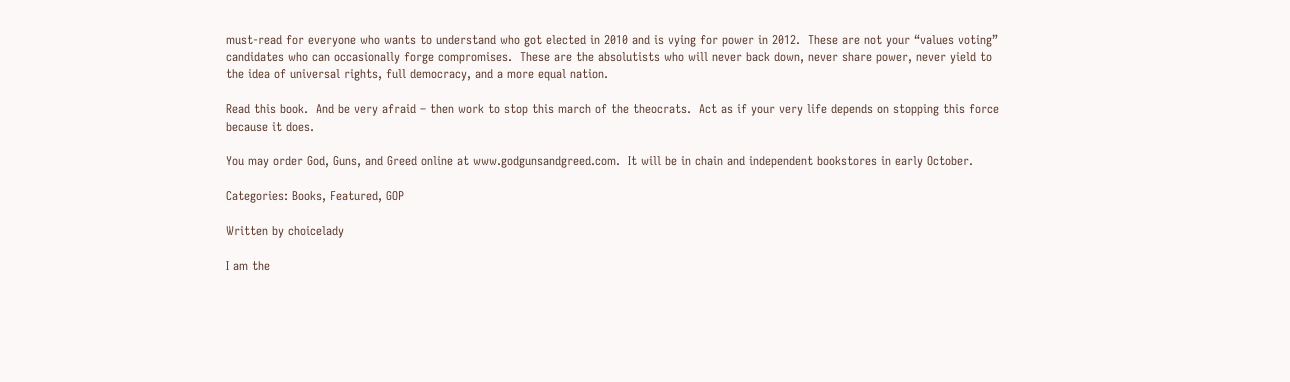must-read for everyone who wants to understand who got elected in 2010 and is vying for power in 2012.  These are not your “values voting” candidates who can occasionally forge compromises.  These are the absolutists who will never back down, never share power, never yield to the idea of universal rights, full democracy, and a more equal nation.

Read this book.  And be very afraid – then work to stop this march of the theocrats.  Act as if your very life depends on stopping this force because it does.

You may order God, Guns, and Greed online at www.godgunsandgreed.com.  It will be in chain and independent bookstores in early October.

Categories: Books, Featured, GOP

Written by choicelady

I am the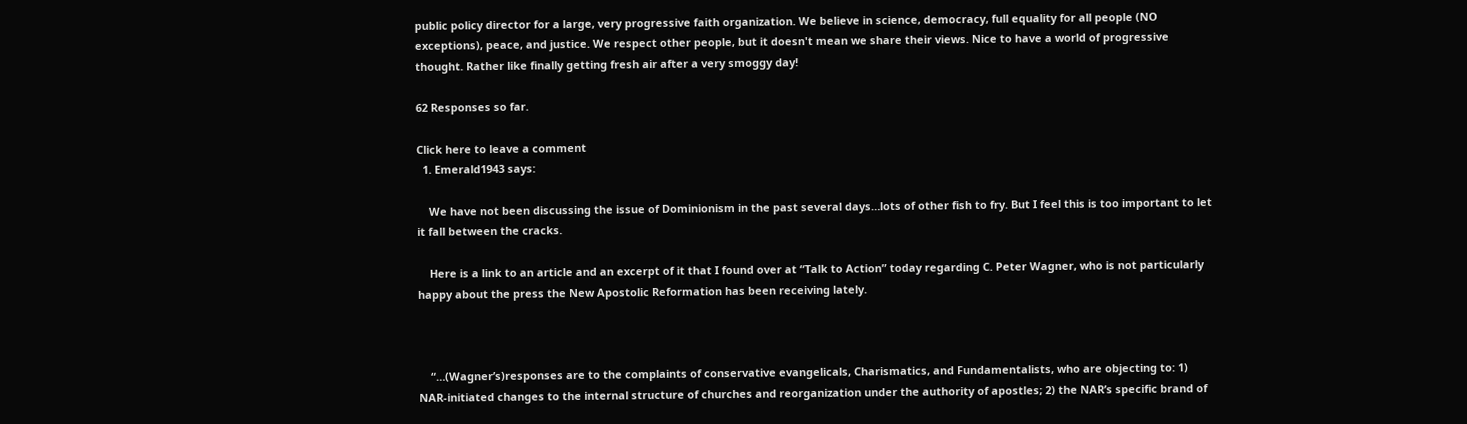public policy director for a large, very progressive faith organization. We believe in science, democracy, full equality for all people (NO exceptions), peace, and justice. We respect other people, but it doesn't mean we share their views. Nice to have a world of progressive thought. Rather like finally getting fresh air after a very smoggy day!

62 Responses so far.

Click here to leave a comment
  1. Emerald1943 says:

    We have not been discussing the issue of Dominionism in the past several days…lots of other fish to fry. But I feel this is too important to let it fall between the cracks.

    Here is a link to an article and an excerpt of it that I found over at “Talk to Action” today regarding C. Peter Wagner, who is not particularly happy about the press the New Apostolic Reformation has been receiving lately.



    “…(Wagner’s)responses are to the complaints of conservative evangelicals, Charismatics, and Fundamentalists, who are objecting to: 1) NAR-initiated changes to the internal structure of churches and reorganization under the authority of apostles; 2) the NAR’s specific brand of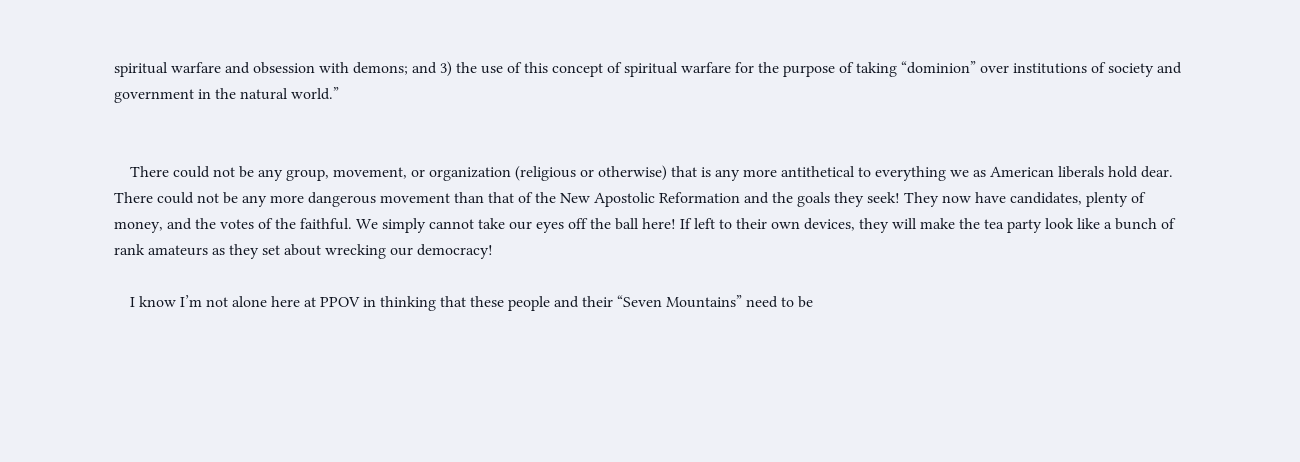spiritual warfare and obsession with demons; and 3) the use of this concept of spiritual warfare for the purpose of taking “dominion” over institutions of society and government in the natural world.”


    There could not be any group, movement, or organization (religious or otherwise) that is any more antithetical to everything we as American liberals hold dear. There could not be any more dangerous movement than that of the New Apostolic Reformation and the goals they seek! They now have candidates, plenty of money, and the votes of the faithful. We simply cannot take our eyes off the ball here! If left to their own devices, they will make the tea party look like a bunch of rank amateurs as they set about wrecking our democracy!

    I know I’m not alone here at PPOV in thinking that these people and their “Seven Mountains” need to be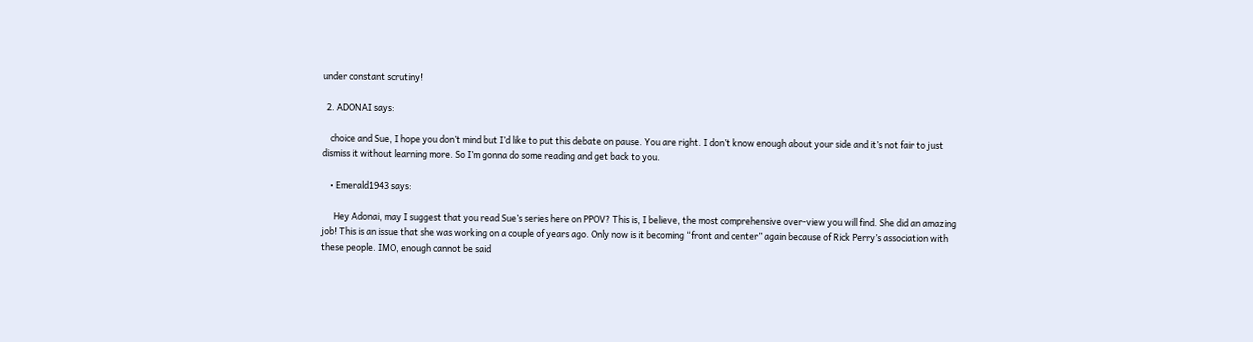under constant scrutiny!

  2. ADONAI says:

    choice and Sue, I hope you don’t mind but I’d like to put this debate on pause. You are right. I don’t know enough about your side and it’s not fair to just dismiss it without learning more. So I’m gonna do some reading and get back to you.

    • Emerald1943 says:

      Hey Adonai, may I suggest that you read Sue’s series here on PPOV? This is, I believe, the most comprehensive over-view you will find. She did an amazing job! This is an issue that she was working on a couple of years ago. Only now is it becoming “front and center” again because of Rick Perry’s association with these people. IMO, enough cannot be said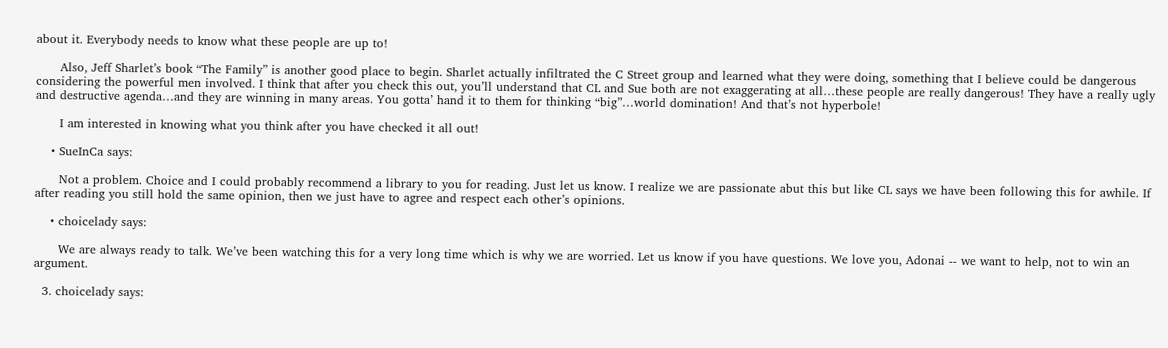about it. Everybody needs to know what these people are up to!

      Also, Jeff Sharlet’s book “The Family” is another good place to begin. Sharlet actually infiltrated the C Street group and learned what they were doing, something that I believe could be dangerous considering the powerful men involved. I think that after you check this out, you’ll understand that CL and Sue both are not exaggerating at all…these people are really dangerous! They have a really ugly and destructive agenda…and they are winning in many areas. You gotta’ hand it to them for thinking “big”…world domination! And that’s not hyperbole!

      I am interested in knowing what you think after you have checked it all out!

    • SueInCa says:

      Not a problem. Choice and I could probably recommend a library to you for reading. Just let us know. I realize we are passionate abut this but like CL says we have been following this for awhile. If after reading you still hold the same opinion, then we just have to agree and respect each other’s opinions.

    • choicelady says:

      We are always ready to talk. We’ve been watching this for a very long time which is why we are worried. Let us know if you have questions. We love you, Adonai -- we want to help, not to win an argument.

  3. choicelady says: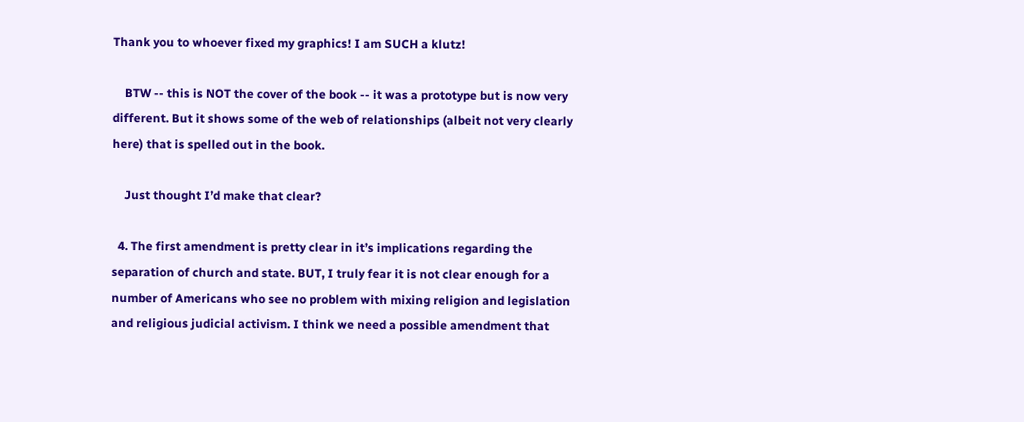Thank you to whoever fixed my graphics! I am SUCH a klutz!

    BTW -- this is NOT the cover of the book -- it was a prototype but is now very different. But it shows some of the web of relationships (albeit not very clearly here) that is spelled out in the book.

    Just thought I’d make that clear?

  4. The first amendment is pretty clear in it’s implications regarding the separation of church and state. BUT, I truly fear it is not clear enough for a number of Americans who see no problem with mixing religion and legislation and religious judicial activism. I think we need a possible amendment that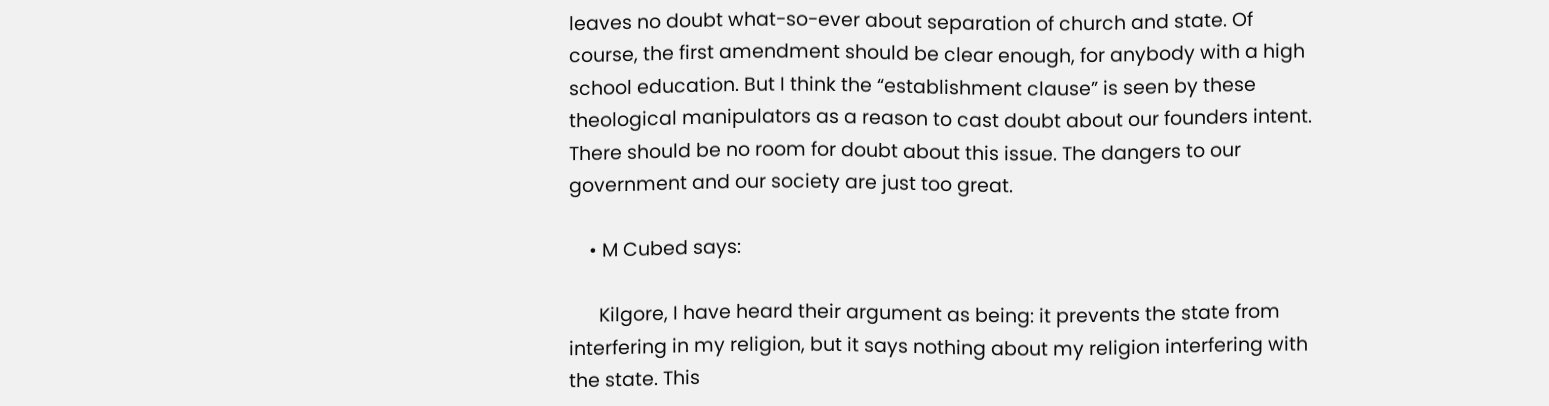leaves no doubt what-so-ever about separation of church and state. Of course, the first amendment should be clear enough, for anybody with a high school education. But I think the “establishment clause” is seen by these theological manipulators as a reason to cast doubt about our founders intent. There should be no room for doubt about this issue. The dangers to our government and our society are just too great.

    • M Cubed says:

      Kilgore, I have heard their argument as being: it prevents the state from interfering in my religion, but it says nothing about my religion interfering with the state. This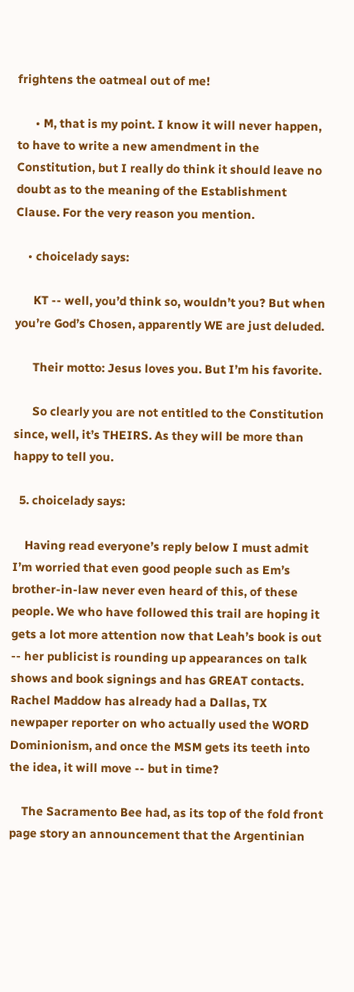frightens the oatmeal out of me!

      • M, that is my point. I know it will never happen, to have to write a new amendment in the Constitution, but I really do think it should leave no doubt as to the meaning of the Establishment Clause. For the very reason you mention.

    • choicelady says:

      KT -- well, you’d think so, wouldn’t you? But when you’re God’s Chosen, apparently WE are just deluded.

      Their motto: Jesus loves you. But I’m his favorite.

      So clearly you are not entitled to the Constitution since, well, it’s THEIRS. As they will be more than happy to tell you.

  5. choicelady says:

    Having read everyone’s reply below I must admit I’m worried that even good people such as Em’s brother-in-law never even heard of this, of these people. We who have followed this trail are hoping it gets a lot more attention now that Leah’s book is out -- her publicist is rounding up appearances on talk shows and book signings and has GREAT contacts. Rachel Maddow has already had a Dallas, TX newpaper reporter on who actually used the WORD Dominionism, and once the MSM gets its teeth into the idea, it will move -- but in time?

    The Sacramento Bee had, as its top of the fold front page story an announcement that the Argentinian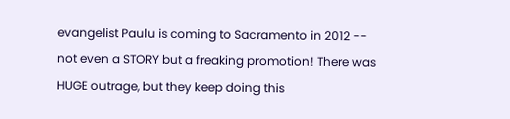evangelist Paulu is coming to Sacramento in 2012 -- not even a STORY but a freaking promotion! There was HUGE outrage, but they keep doing this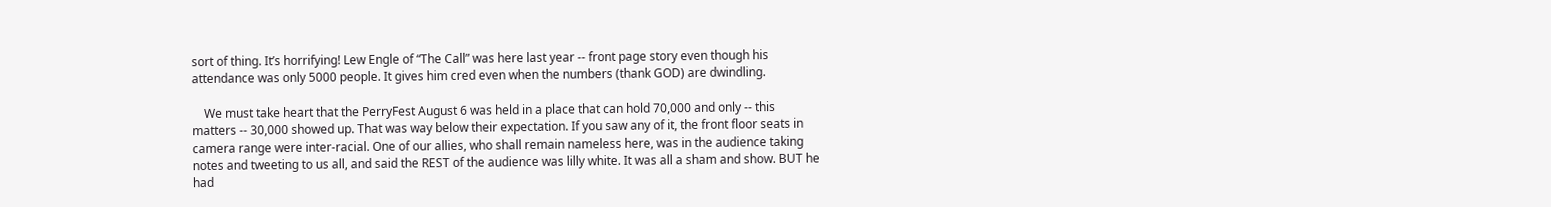sort of thing. It’s horrifying! Lew Engle of “The Call” was here last year -- front page story even though his attendance was only 5000 people. It gives him cred even when the numbers (thank GOD) are dwindling.

    We must take heart that the PerryFest August 6 was held in a place that can hold 70,000 and only -- this matters -- 30,000 showed up. That was way below their expectation. If you saw any of it, the front floor seats in camera range were inter-racial. One of our allies, who shall remain nameless here, was in the audience taking notes and tweeting to us all, and said the REST of the audience was lilly white. It was all a sham and show. BUT he had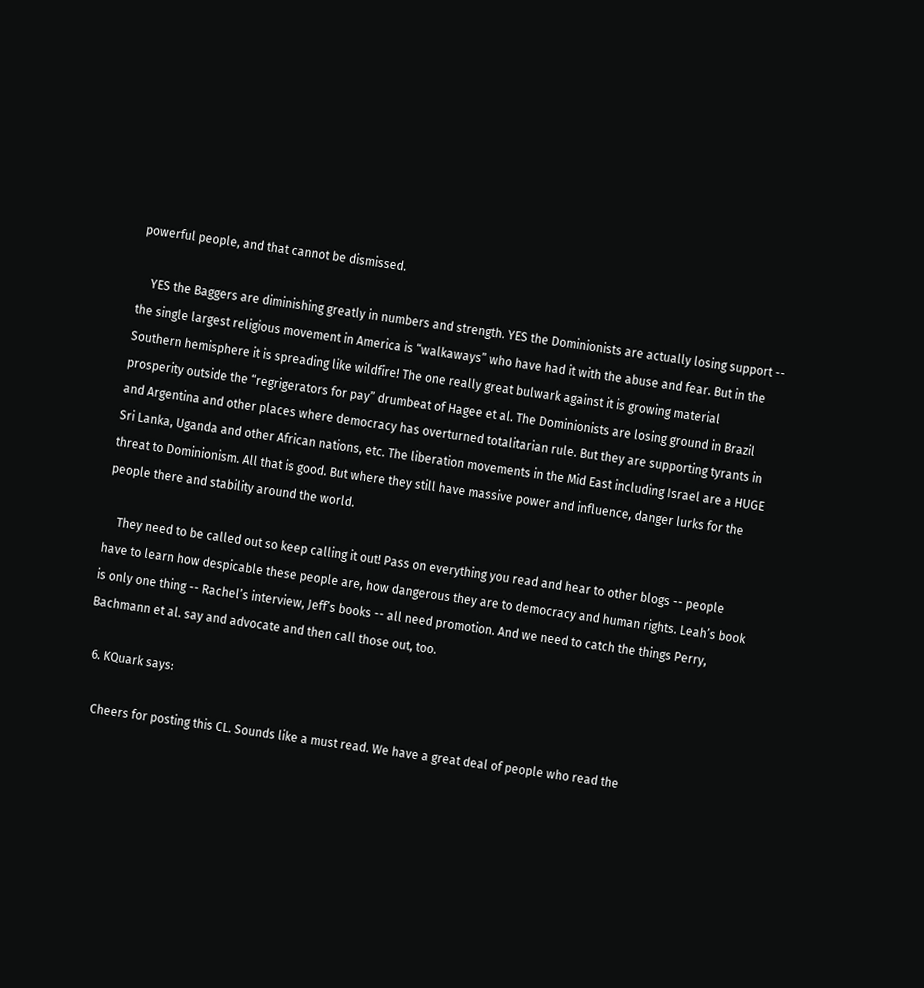powerful people, and that cannot be dismissed.

    YES the Baggers are diminishing greatly in numbers and strength. YES the Dominionists are actually losing support -- the single largest religious movement in America is “walkaways” who have had it with the abuse and fear. But in the Southern hemisphere it is spreading like wildfire! The one really great bulwark against it is growing material prosperity outside the “regrigerators for pay” drumbeat of Hagee et al. The Dominionists are losing ground in Brazil and Argentina and other places where democracy has overturned totalitarian rule. But they are supporting tyrants in Sri Lanka, Uganda and other African nations, etc. The liberation movements in the Mid East including Israel are a HUGE threat to Dominionism. All that is good. But where they still have massive power and influence, danger lurks for the people there and stability around the world.

    They need to be called out so keep calling it out! Pass on everything you read and hear to other blogs -- people have to learn how despicable these people are, how dangerous they are to democracy and human rights. Leah’s book is only one thing -- Rachel’s interview, Jeff’s books -- all need promotion. And we need to catch the things Perry, Bachmann et al. say and advocate and then call those out, too.

  6. KQuark says:

    Cheers for posting this CL. Sounds like a must read. We have a great deal of people who read the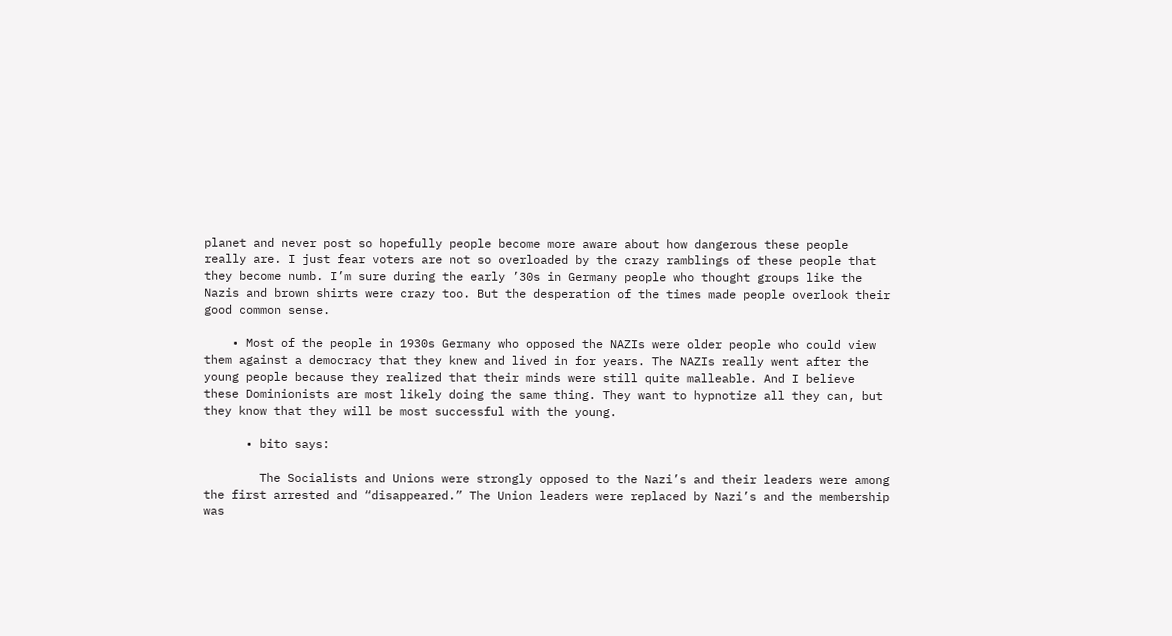planet and never post so hopefully people become more aware about how dangerous these people really are. I just fear voters are not so overloaded by the crazy ramblings of these people that they become numb. I’m sure during the early ’30s in Germany people who thought groups like the Nazis and brown shirts were crazy too. But the desperation of the times made people overlook their good common sense.

    • Most of the people in 1930s Germany who opposed the NAZIs were older people who could view them against a democracy that they knew and lived in for years. The NAZIs really went after the young people because they realized that their minds were still quite malleable. And I believe these Dominionists are most likely doing the same thing. They want to hypnotize all they can, but they know that they will be most successful with the young.

      • bito says:

        The Socialists and Unions were strongly opposed to the Nazi’s and their leaders were among the first arrested and “disappeared.” The Union leaders were replaced by Nazi’s and the membership was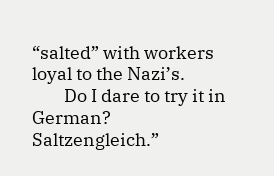“salted” with workers loyal to the Nazi’s.
        Do I dare to try it in German? Saltzengleich.”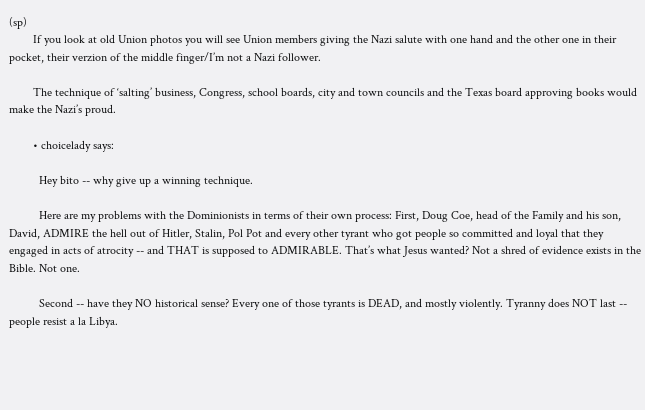(sp)
        If you look at old Union photos you will see Union members giving the Nazi salute with one hand and the other one in their pocket, their verzion of the middle finger/I’m not a Nazi follower.

        The technique of ‘salting’ business, Congress, school boards, city and town councils and the Texas board approving books would make the Nazi’s proud.

        • choicelady says:

          Hey bito -- why give up a winning technique.

          Here are my problems with the Dominionists in terms of their own process: First, Doug Coe, head of the Family and his son, David, ADMIRE the hell out of Hitler, Stalin, Pol Pot and every other tyrant who got people so committed and loyal that they engaged in acts of atrocity -- and THAT is supposed to ADMIRABLE. That’s what Jesus wanted? Not a shred of evidence exists in the Bible. Not one.

          Second -- have they NO historical sense? Every one of those tyrants is DEAD, and mostly violently. Tyranny does NOT last -- people resist a la Libya.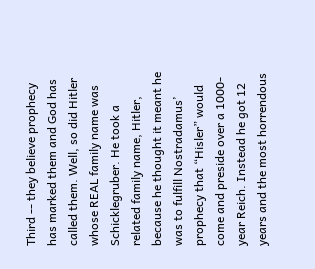Third -- they believe prophecy has marked them and God has called them. Well, so did Hitler whose REAL family name was Schicklegruber. He took a related family name, Hitler, because he thought it meant he was to fulfill Nostradamus’ prophecy that “Hisler” would come and preside over a 1000-year Reich. Instead he got 12 years and the most horrendous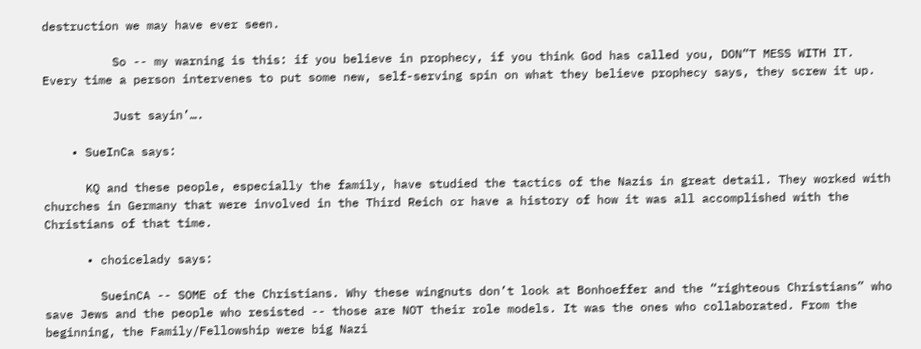destruction we may have ever seen.

          So -- my warning is this: if you believe in prophecy, if you think God has called you, DON”T MESS WITH IT. Every time a person intervenes to put some new, self-serving spin on what they believe prophecy says, they screw it up.

          Just sayin’….

    • SueInCa says:

      KQ and these people, especially the family, have studied the tactics of the Nazis in great detail. They worked with churches in Germany that were involved in the Third Reich or have a history of how it was all accomplished with the Christians of that time.

      • choicelady says:

        SueinCA -- SOME of the Christians. Why these wingnuts don’t look at Bonhoeffer and the “righteous Christians” who save Jews and the people who resisted -- those are NOT their role models. It was the ones who collaborated. From the beginning, the Family/Fellowship were big Nazi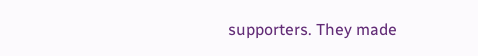supporters. They made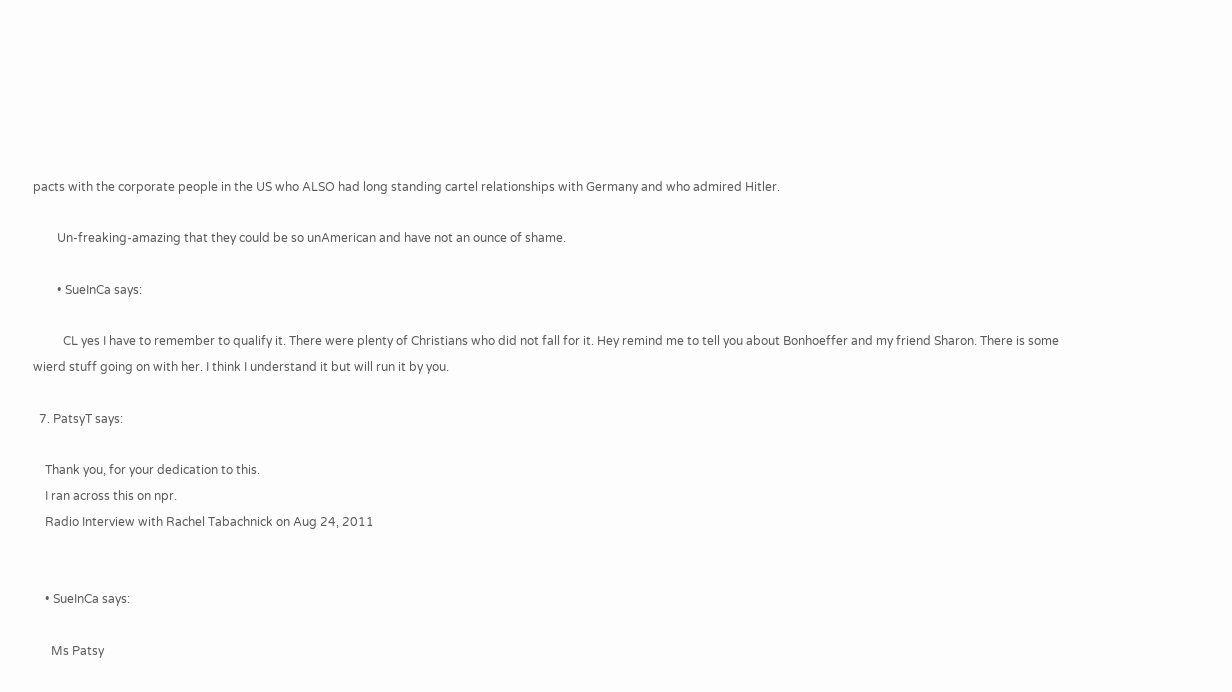pacts with the corporate people in the US who ALSO had long standing cartel relationships with Germany and who admired Hitler.

        Un-freaking-amazing that they could be so unAmerican and have not an ounce of shame.

        • SueInCa says:

          CL yes I have to remember to qualify it. There were plenty of Christians who did not fall for it. Hey remind me to tell you about Bonhoeffer and my friend Sharon. There is some wierd stuff going on with her. I think I understand it but will run it by you.

  7. PatsyT says:

    Thank you, for your dedication to this.
    I ran across this on npr.
    Radio Interview with Rachel Tabachnick on Aug 24, 2011


    • SueInCa says:

      Ms Patsy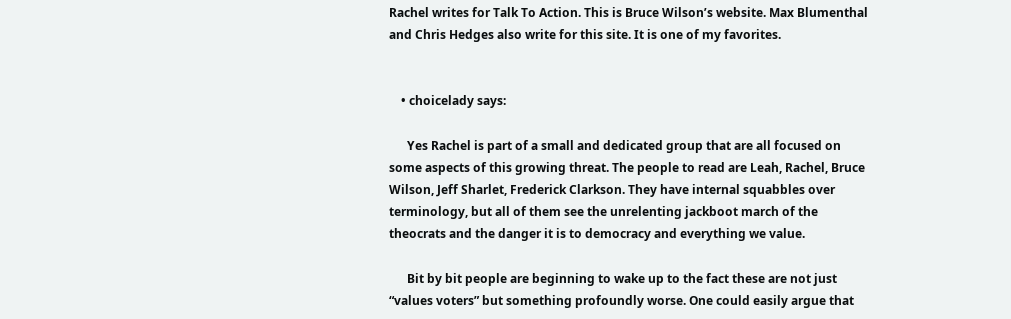Rachel writes for Talk To Action. This is Bruce Wilson’s website. Max Blumenthal and Chris Hedges also write for this site. It is one of my favorites.


    • choicelady says:

      Yes Rachel is part of a small and dedicated group that are all focused on some aspects of this growing threat. The people to read are Leah, Rachel, Bruce Wilson, Jeff Sharlet, Frederick Clarkson. They have internal squabbles over terminology, but all of them see the unrelenting jackboot march of the theocrats and the danger it is to democracy and everything we value.

      Bit by bit people are beginning to wake up to the fact these are not just “values voters” but something profoundly worse. One could easily argue that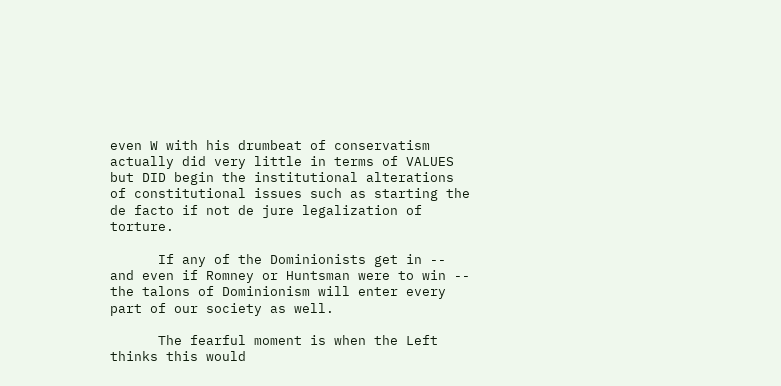even W with his drumbeat of conservatism actually did very little in terms of VALUES but DID begin the institutional alterations of constitutional issues such as starting the de facto if not de jure legalization of torture.

      If any of the Dominionists get in -- and even if Romney or Huntsman were to win -- the talons of Dominionism will enter every part of our society as well.

      The fearful moment is when the Left thinks this would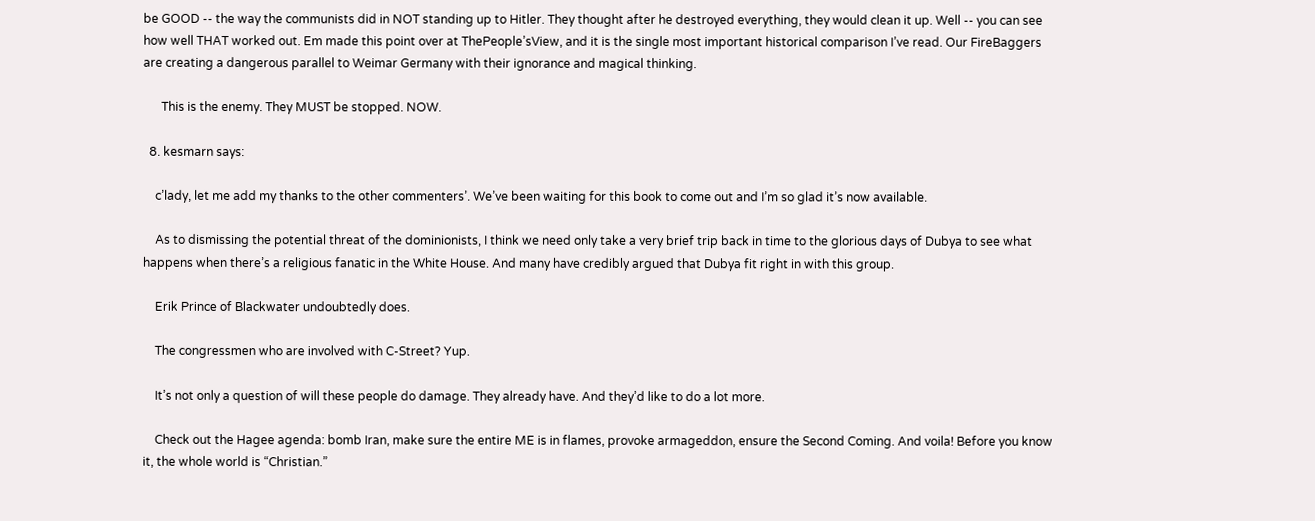be GOOD -- the way the communists did in NOT standing up to Hitler. They thought after he destroyed everything, they would clean it up. Well -- you can see how well THAT worked out. Em made this point over at ThePeople’sView, and it is the single most important historical comparison I’ve read. Our FireBaggers are creating a dangerous parallel to Weimar Germany with their ignorance and magical thinking.

      This is the enemy. They MUST be stopped. NOW.

  8. kesmarn says:

    c’lady, let me add my thanks to the other commenters’. We’ve been waiting for this book to come out and I’m so glad it’s now available.

    As to dismissing the potential threat of the dominionists, I think we need only take a very brief trip back in time to the glorious days of Dubya to see what happens when there’s a religious fanatic in the White House. And many have credibly argued that Dubya fit right in with this group.

    Erik Prince of Blackwater undoubtedly does.

    The congressmen who are involved with C-Street? Yup.

    It’s not only a question of will these people do damage. They already have. And they’d like to do a lot more.

    Check out the Hagee agenda: bomb Iran, make sure the entire ME is in flames, provoke armageddon, ensure the Second Coming. And voila! Before you know it, the whole world is “Christian.”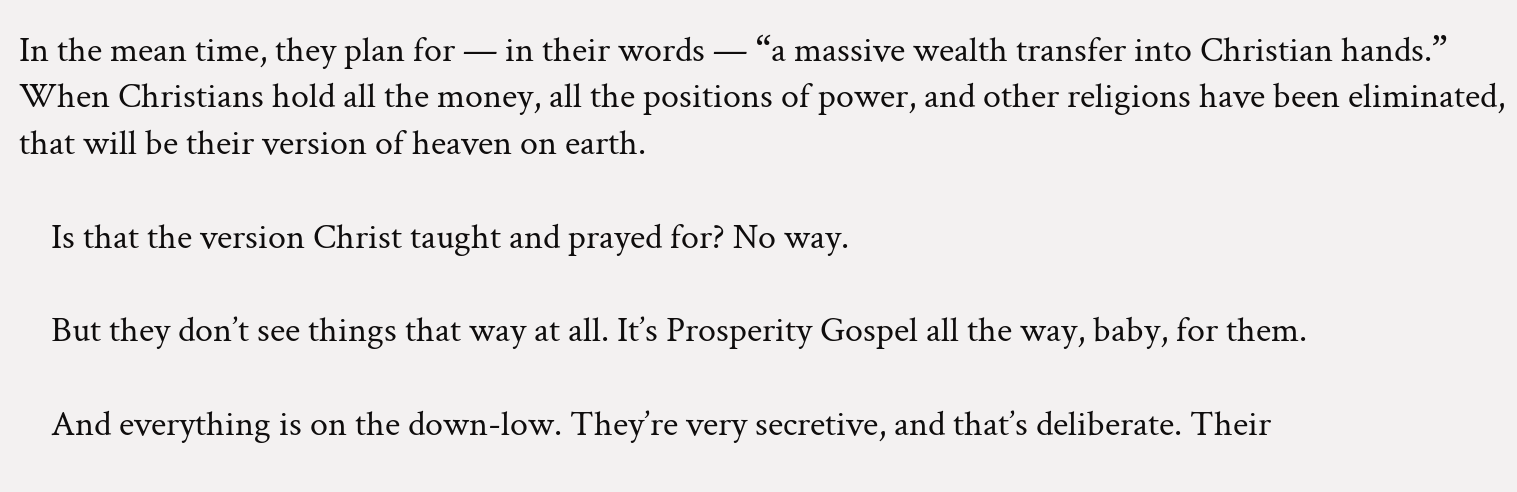In the mean time, they plan for — in their words — “a massive wealth transfer into Christian hands.” When Christians hold all the money, all the positions of power, and other religions have been eliminated, that will be their version of heaven on earth.

    Is that the version Christ taught and prayed for? No way.

    But they don’t see things that way at all. It’s Prosperity Gospel all the way, baby, for them.

    And everything is on the down-low. They’re very secretive, and that’s deliberate. Their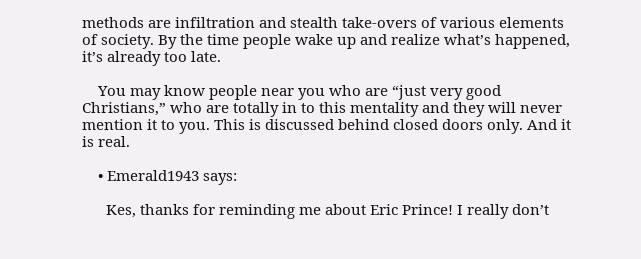methods are infiltration and stealth take-overs of various elements of society. By the time people wake up and realize what’s happened, it’s already too late.

    You may know people near you who are “just very good Christians,” who are totally in to this mentality and they will never mention it to you. This is discussed behind closed doors only. And it is real.

    • Emerald1943 says:

      Kes, thanks for reminding me about Eric Prince! I really don’t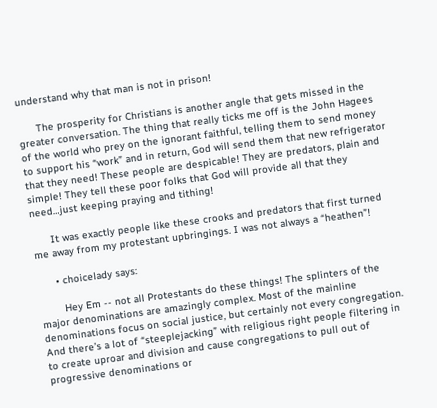understand why that man is not in prison!

      The prosperity for Christians is another angle that gets missed in the greater conversation. The thing that really ticks me off is the John Hagees of the world who prey on the ignorant faithful, telling them to send money to support his “work” and in return, God will send them that new refrigerator that they need! These people are despicable! They are predators, plain and simple! They tell these poor folks that God will provide all that they need…just keeping praying and tithing!

      It was exactly people like these crooks and predators that first turned me away from my protestant upbringings. I was not always a “heathen”!

      • choicelady says:

        Hey Em -- not all Protestants do these things! The splinters of the major denominations are amazingly complex. Most of the mainline denominations focus on social justice, but certainly not every congregation. And there’s a lot of “steeplejacking” with religious right people filtering in to create uproar and division and cause congregations to pull out of progressive denominations or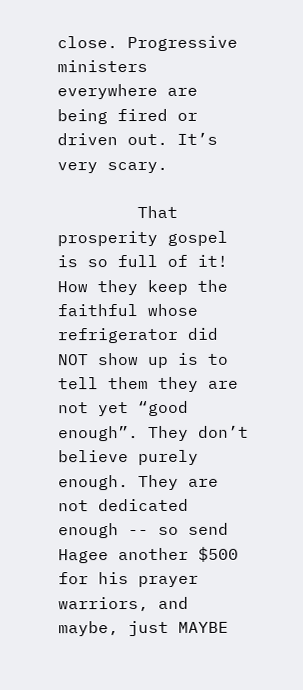close. Progressive ministers everywhere are being fired or driven out. It’s very scary.

        That prosperity gospel is so full of it! How they keep the faithful whose refrigerator did NOT show up is to tell them they are not yet “good enough”. They don’t believe purely enough. They are not dedicated enough -- so send Hagee another $500 for his prayer warriors, and maybe, just MAYBE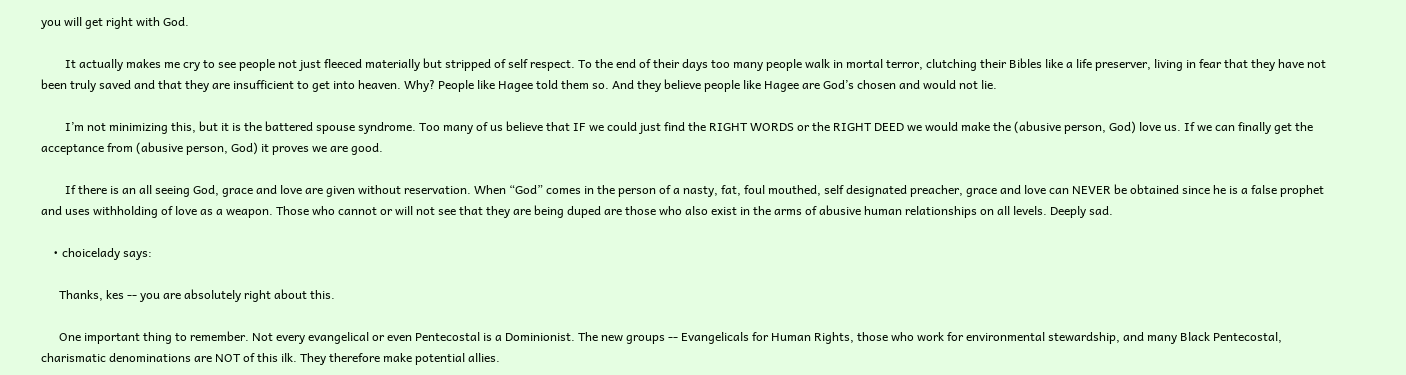you will get right with God.

        It actually makes me cry to see people not just fleeced materially but stripped of self respect. To the end of their days too many people walk in mortal terror, clutching their Bibles like a life preserver, living in fear that they have not been truly saved and that they are insufficient to get into heaven. Why? People like Hagee told them so. And they believe people like Hagee are God’s chosen and would not lie.

        I’m not minimizing this, but it is the battered spouse syndrome. Too many of us believe that IF we could just find the RIGHT WORDS or the RIGHT DEED we would make the (abusive person, God) love us. If we can finally get the acceptance from (abusive person, God) it proves we are good.

        If there is an all seeing God, grace and love are given without reservation. When “God” comes in the person of a nasty, fat, foul mouthed, self designated preacher, grace and love can NEVER be obtained since he is a false prophet and uses withholding of love as a weapon. Those who cannot or will not see that they are being duped are those who also exist in the arms of abusive human relationships on all levels. Deeply sad.

    • choicelady says:

      Thanks, kes -- you are absolutely right about this.

      One important thing to remember. Not every evangelical or even Pentecostal is a Dominionist. The new groups -- Evangelicals for Human Rights, those who work for environmental stewardship, and many Black Pentecostal, charismatic denominations are NOT of this ilk. They therefore make potential allies.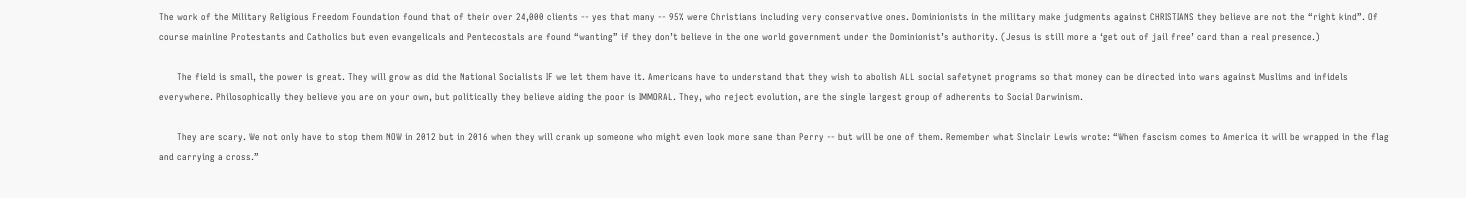The work of the Military Religious Freedom Foundation found that of their over 24,000 clients -- yes that many -- 95% were Christians including very conservative ones. Dominionists in the military make judgments against CHRISTIANS they believe are not the “right kind”. Of course mainline Protestants and Catholics but even evangelicals and Pentecostals are found “wanting” if they don’t believe in the one world government under the Dominionist’s authority. (Jesus is still more a ‘get out of jail free’ card than a real presence.)

      The field is small, the power is great. They will grow as did the National Socialists IF we let them have it. Americans have to understand that they wish to abolish ALL social safetynet programs so that money can be directed into wars against Muslims and infidels everywhere. Philosophically they believe you are on your own, but politically they believe aiding the poor is IMMORAL. They, who reject evolution, are the single largest group of adherents to Social Darwinism.

      They are scary. We not only have to stop them NOW in 2012 but in 2016 when they will crank up someone who might even look more sane than Perry -- but will be one of them. Remember what Sinclair Lewis wrote: “When fascism comes to America it will be wrapped in the flag and carrying a cross.”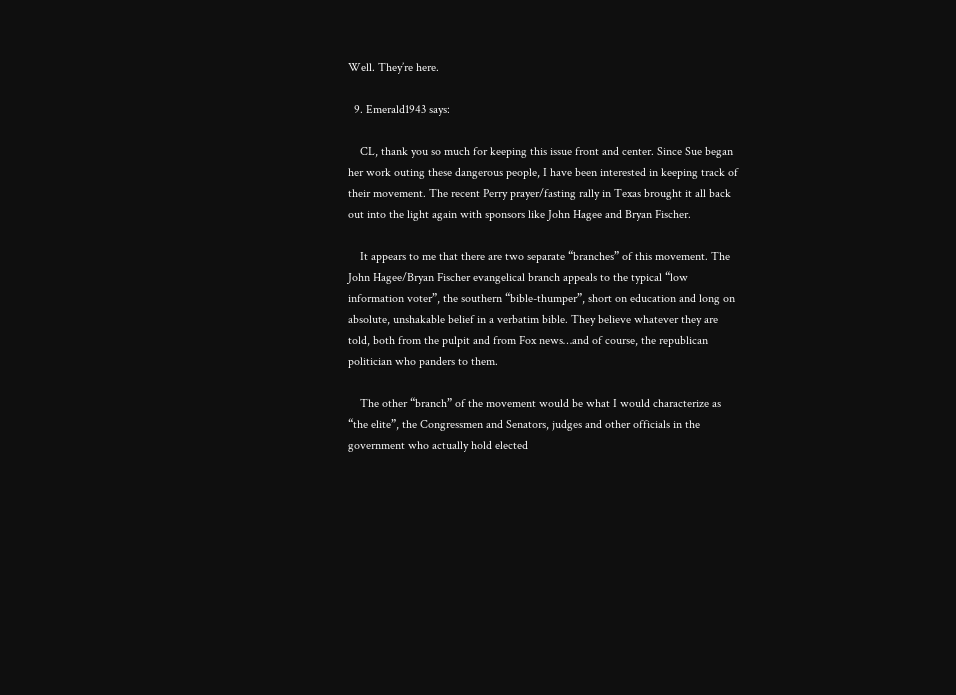Well. They’re here.

  9. Emerald1943 says:

    CL, thank you so much for keeping this issue front and center. Since Sue began her work outing these dangerous people, I have been interested in keeping track of their movement. The recent Perry prayer/fasting rally in Texas brought it all back out into the light again with sponsors like John Hagee and Bryan Fischer.

    It appears to me that there are two separate “branches” of this movement. The John Hagee/Bryan Fischer evangelical branch appeals to the typical “low information voter”, the southern “bible-thumper”, short on education and long on absolute, unshakable belief in a verbatim bible. They believe whatever they are told, both from the pulpit and from Fox news…and of course, the republican politician who panders to them.

    The other “branch” of the movement would be what I would characterize as “the elite”, the Congressmen and Senators, judges and other officials in the government who actually hold elected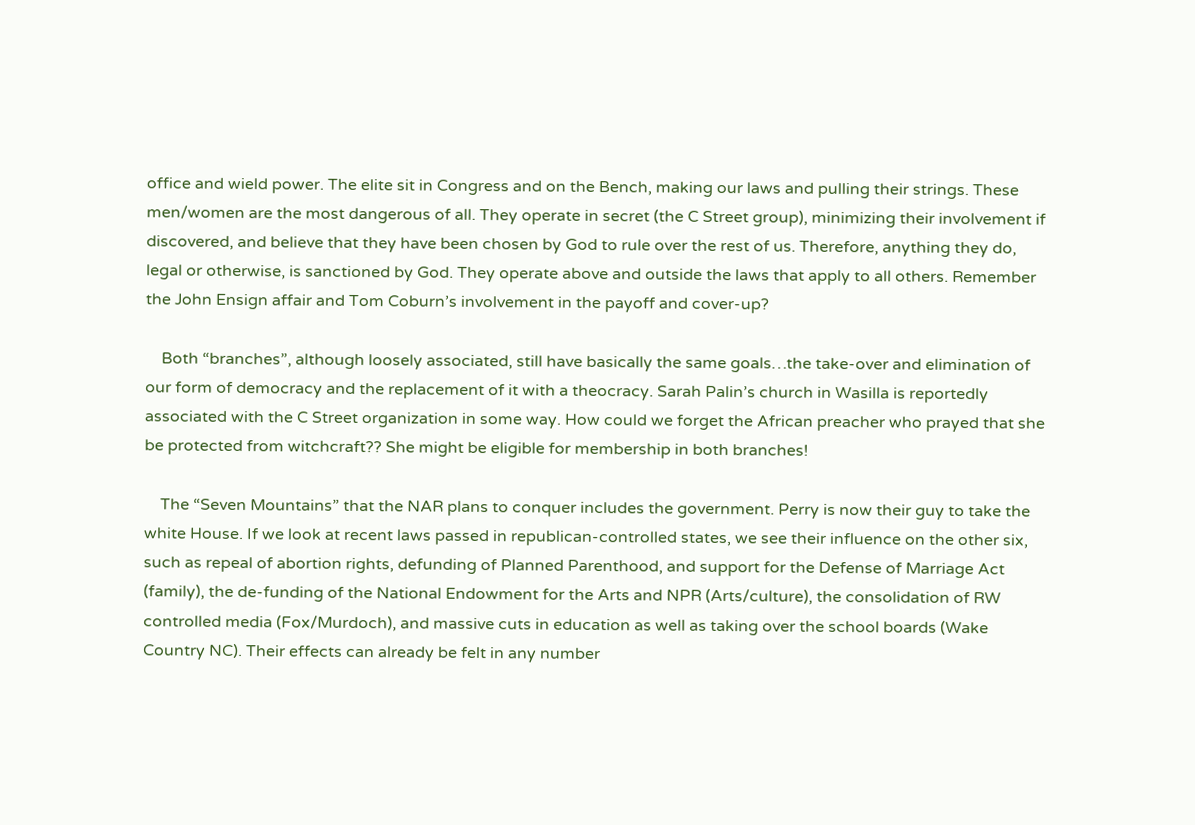office and wield power. The elite sit in Congress and on the Bench, making our laws and pulling their strings. These men/women are the most dangerous of all. They operate in secret (the C Street group), minimizing their involvement if discovered, and believe that they have been chosen by God to rule over the rest of us. Therefore, anything they do, legal or otherwise, is sanctioned by God. They operate above and outside the laws that apply to all others. Remember the John Ensign affair and Tom Coburn’s involvement in the payoff and cover-up?

    Both “branches”, although loosely associated, still have basically the same goals…the take-over and elimination of our form of democracy and the replacement of it with a theocracy. Sarah Palin’s church in Wasilla is reportedly associated with the C Street organization in some way. How could we forget the African preacher who prayed that she be protected from witchcraft?? She might be eligible for membership in both branches!

    The “Seven Mountains” that the NAR plans to conquer includes the government. Perry is now their guy to take the white House. If we look at recent laws passed in republican-controlled states, we see their influence on the other six, such as repeal of abortion rights, defunding of Planned Parenthood, and support for the Defense of Marriage Act (family), the de-funding of the National Endowment for the Arts and NPR (Arts/culture), the consolidation of RW controlled media (Fox/Murdoch), and massive cuts in education as well as taking over the school boards (Wake Country NC). Their effects can already be felt in any number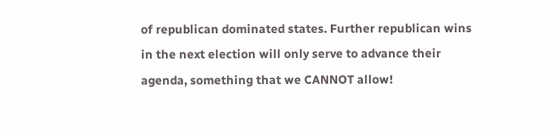of republican dominated states. Further republican wins in the next election will only serve to advance their agenda, something that we CANNOT allow!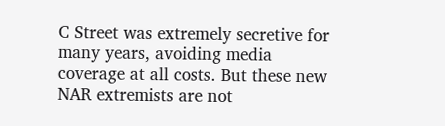C Street was extremely secretive for many years, avoiding media coverage at all costs. But these new NAR extremists are not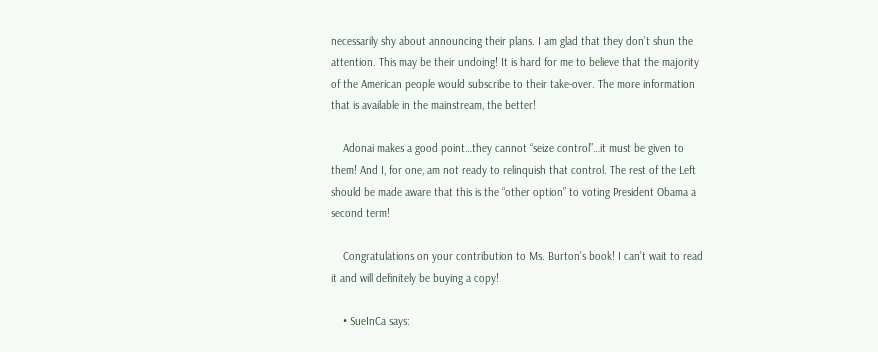necessarily shy about announcing their plans. I am glad that they don’t shun the attention. This may be their undoing! It is hard for me to believe that the majority of the American people would subscribe to their take-over. The more information that is available in the mainstream, the better!

    Adonai makes a good point…they cannot “seize control”…it must be given to them! And I, for one, am not ready to relinquish that control. The rest of the Left should be made aware that this is the “other option” to voting President Obama a second term!

    Congratulations on your contribution to Ms. Burton’s book! I can’t wait to read it and will definitely be buying a copy!

    • SueInCa says: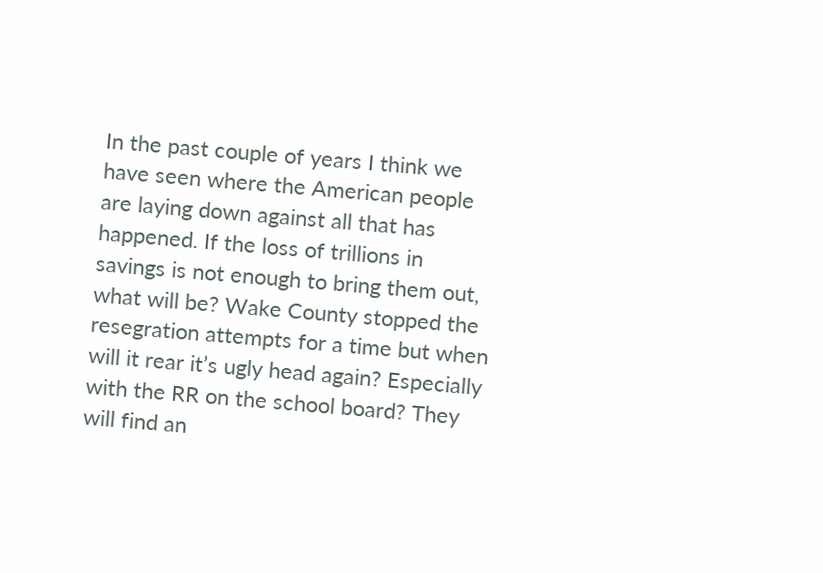In the past couple of years I think we have seen where the American people are laying down against all that has happened. If the loss of trillions in savings is not enough to bring them out, what will be? Wake County stopped the resegration attempts for a time but when will it rear it’s ugly head again? Especially with the RR on the school board? They will find an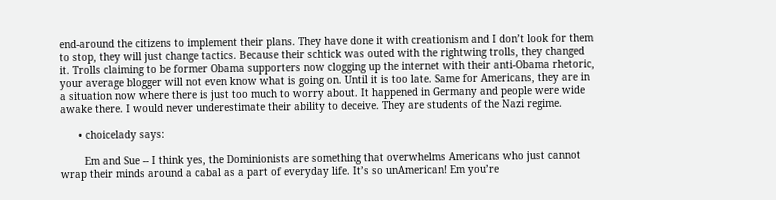end-around the citizens to implement their plans. They have done it with creationism and I don’t look for them to stop, they will just change tactics. Because their schtick was outed with the rightwing trolls, they changed it. Trolls claiming to be former Obama supporters now clogging up the internet with their anti-Obama rhetoric, your average blogger will not even know what is going on. Until it is too late. Same for Americans, they are in a situation now where there is just too much to worry about. It happened in Germany and people were wide awake there. I would never underestimate their ability to deceive. They are students of the Nazi regime.

      • choicelady says:

        Em and Sue -- I think yes, the Dominionists are something that overwhelms Americans who just cannot wrap their minds around a cabal as a part of everyday life. It’s so unAmerican! Em you’re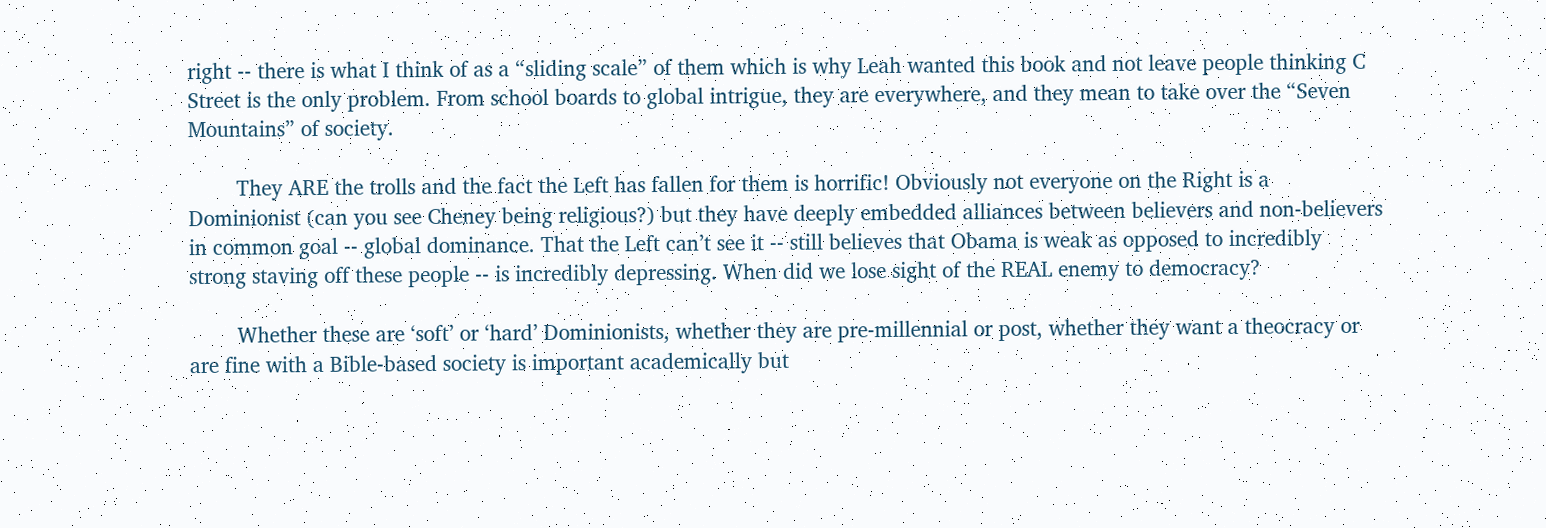right -- there is what I think of as a “sliding scale” of them which is why Leah wanted this book and not leave people thinking C Street is the only problem. From school boards to global intrigue, they are everywhere, and they mean to take over the “Seven Mountains” of society.

        They ARE the trolls and the fact the Left has fallen for them is horrific! Obviously not everyone on the Right is a Dominionist (can you see Cheney being religious?) but they have deeply embedded alliances between believers and non-believers in common goal -- global dominance. That the Left can’t see it -- still believes that Obama is weak as opposed to incredibly strong staving off these people -- is incredibly depressing. When did we lose sight of the REAL enemy to democracy?

        Whether these are ‘soft’ or ‘hard’ Dominionists, whether they are pre-millennial or post, whether they want a theocracy or are fine with a Bible-based society is important academically but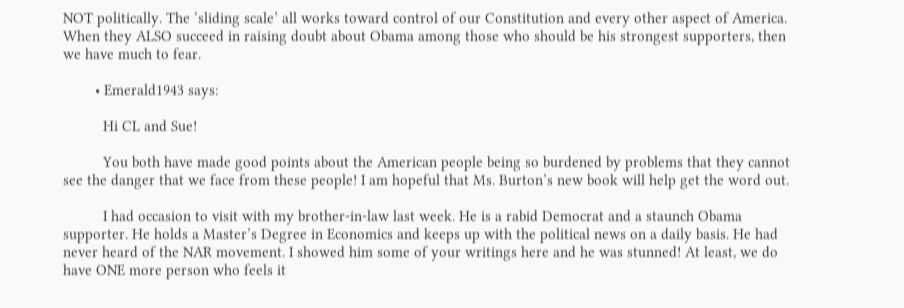NOT politically. The ‘sliding scale’ all works toward control of our Constitution and every other aspect of America. When they ALSO succeed in raising doubt about Obama among those who should be his strongest supporters, then we have much to fear.

        • Emerald1943 says:

          Hi CL and Sue!

          You both have made good points about the American people being so burdened by problems that they cannot see the danger that we face from these people! I am hopeful that Ms. Burton’s new book will help get the word out.

          I had occasion to visit with my brother-in-law last week. He is a rabid Democrat and a staunch Obama supporter. He holds a Master’s Degree in Economics and keeps up with the political news on a daily basis. He had never heard of the NAR movement. I showed him some of your writings here and he was stunned! At least, we do have ONE more person who feels it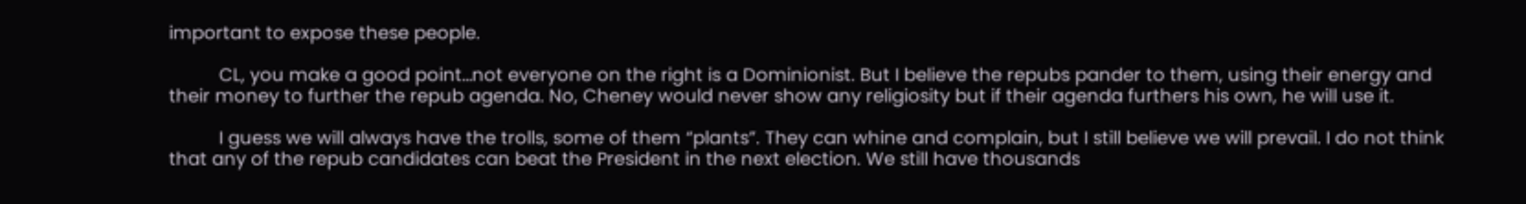important to expose these people.

          CL, you make a good point…not everyone on the right is a Dominionist. But I believe the repubs pander to them, using their energy and their money to further the repub agenda. No, Cheney would never show any religiosity but if their agenda furthers his own, he will use it.

          I guess we will always have the trolls, some of them “plants”. They can whine and complain, but I still believe we will prevail. I do not think that any of the repub candidates can beat the President in the next election. We still have thousands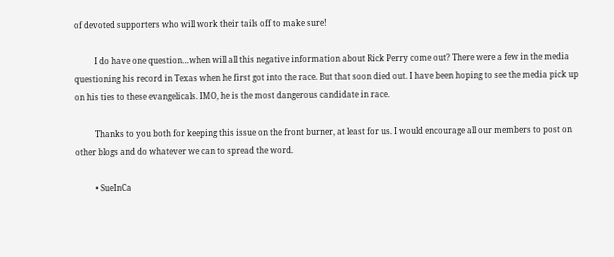of devoted supporters who will work their tails off to make sure!

          I do have one question…when will all this negative information about Rick Perry come out? There were a few in the media questioning his record in Texas when he first got into the race. But that soon died out. I have been hoping to see the media pick up on his ties to these evangelicals. IMO, he is the most dangerous candidate in race.

          Thanks to you both for keeping this issue on the front burner, at least for us. I would encourage all our members to post on other blogs and do whatever we can to spread the word.

          • SueInCa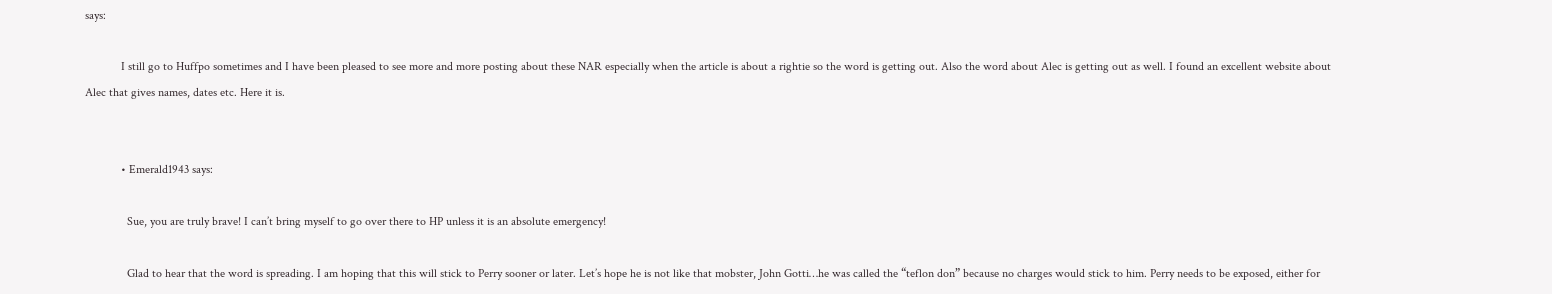says:

            I still go to Huffpo sometimes and I have been pleased to see more and more posting about these NAR especially when the article is about a rightie so the word is getting out. Also the word about Alec is getting out as well. I found an excellent website about Alec that gives names, dates etc. Here it is.


            • Emerald1943 says:

              Sue, you are truly brave! I can’t bring myself to go over there to HP unless it is an absolute emergency!

              Glad to hear that the word is spreading. I am hoping that this will stick to Perry sooner or later. Let’s hope he is not like that mobster, John Gotti…he was called the “teflon don” because no charges would stick to him. Perry needs to be exposed, either for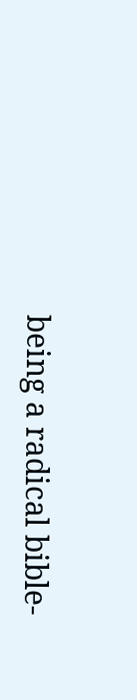being a radical bible-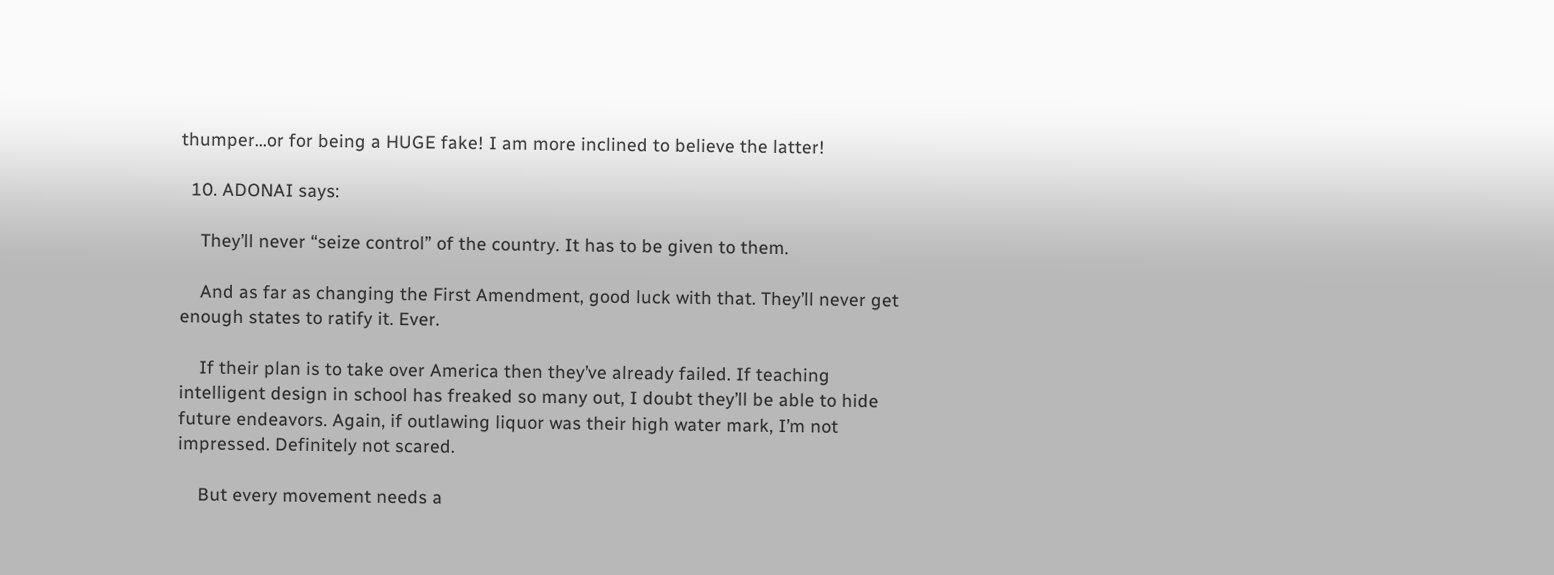thumper…or for being a HUGE fake! I am more inclined to believe the latter!

  10. ADONAI says:

    They’ll never “seize control” of the country. It has to be given to them.

    And as far as changing the First Amendment, good luck with that. They’ll never get enough states to ratify it. Ever.

    If their plan is to take over America then they’ve already failed. If teaching intelligent design in school has freaked so many out, I doubt they’ll be able to hide future endeavors. Again, if outlawing liquor was their high water mark, I’m not impressed. Definitely not scared.

    But every movement needs a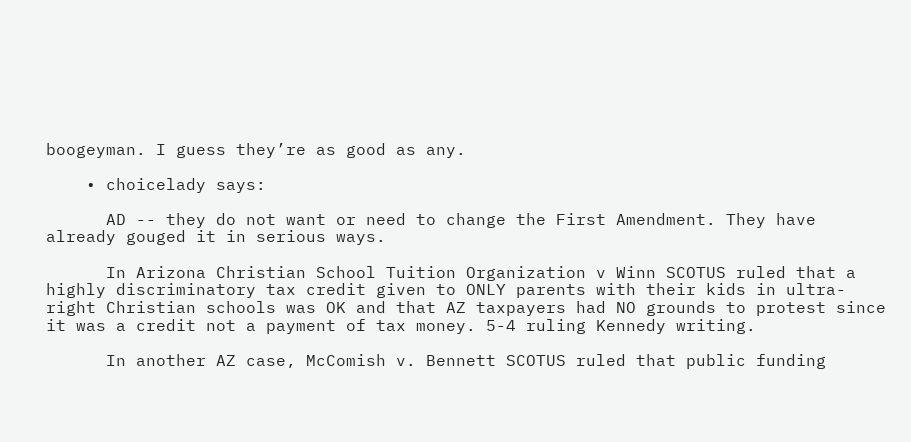boogeyman. I guess they’re as good as any.

    • choicelady says:

      AD -- they do not want or need to change the First Amendment. They have already gouged it in serious ways.

      In Arizona Christian School Tuition Organization v Winn SCOTUS ruled that a highly discriminatory tax credit given to ONLY parents with their kids in ultra-right Christian schools was OK and that AZ taxpayers had NO grounds to protest since it was a credit not a payment of tax money. 5-4 ruling Kennedy writing.

      In another AZ case, McComish v. Bennett SCOTUS ruled that public funding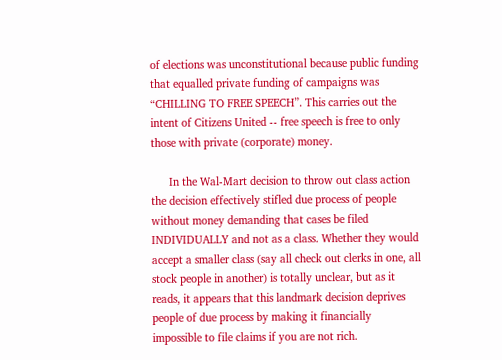of elections was unconstitutional because public funding that equalled private funding of campaigns was “CHILLING TO FREE SPEECH”. This carries out the intent of Citizens United -- free speech is free to only those with private (corporate) money.

      In the Wal-Mart decision to throw out class action the decision effectively stifled due process of people without money demanding that cases be filed INDIVIDUALLY and not as a class. Whether they would accept a smaller class (say all check out clerks in one, all stock people in another) is totally unclear, but as it reads, it appears that this landmark decision deprives people of due process by making it financially impossible to file claims if you are not rich.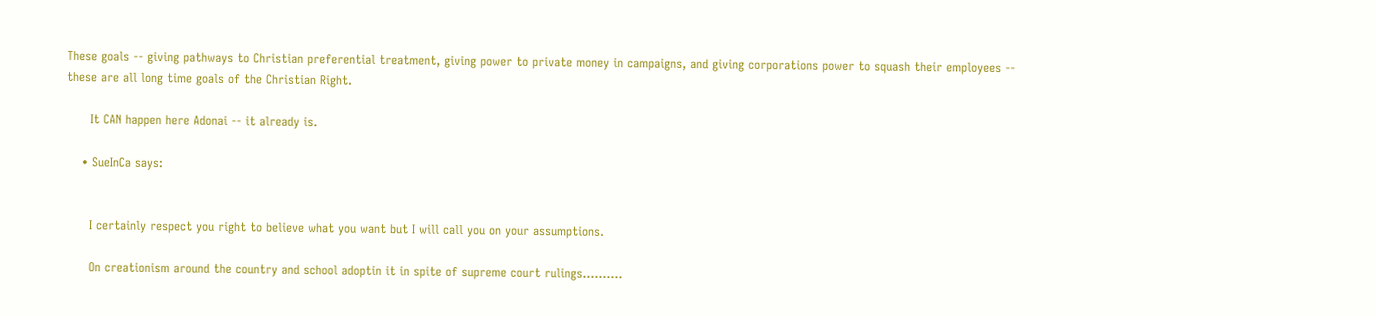These goals -- giving pathways to Christian preferential treatment, giving power to private money in campaigns, and giving corporations power to squash their employees -- these are all long time goals of the Christian Right.

      It CAN happen here Adonai -- it already is.

    • SueInCa says:


      I certainly respect you right to believe what you want but I will call you on your assumptions.

      On creationism around the country and school adoptin it in spite of supreme court rulings……….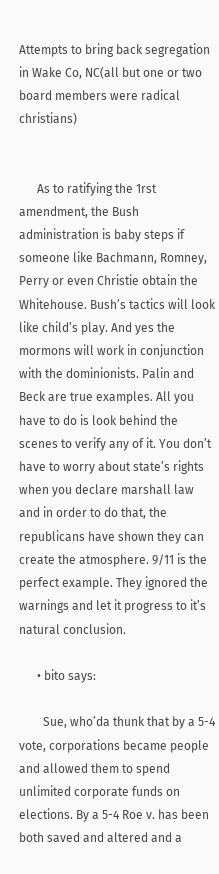Attempts to bring back segregation in Wake Co, NC(all but one or two board members were radical christians)


      As to ratifying the 1rst amendment, the Bush administration is baby steps if someone like Bachmann, Romney, Perry or even Christie obtain the Whitehouse. Bush’s tactics will look like child’s play. And yes the mormons will work in conjunction with the dominionists. Palin and Beck are true examples. All you have to do is look behind the scenes to verify any of it. You don’t have to worry about state’s rights when you declare marshall law and in order to do that, the republicans have shown they can create the atmosphere. 9/11 is the perfect example. They ignored the warnings and let it progress to it’s natural conclusion.

      • bito says:

        Sue, who’da thunk that by a 5-4 vote, corporations became people and allowed them to spend unlimited corporate funds on elections. By a 5-4 Roe v. has been both saved and altered and a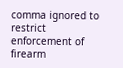comma ignored to restrict enforcement of firearm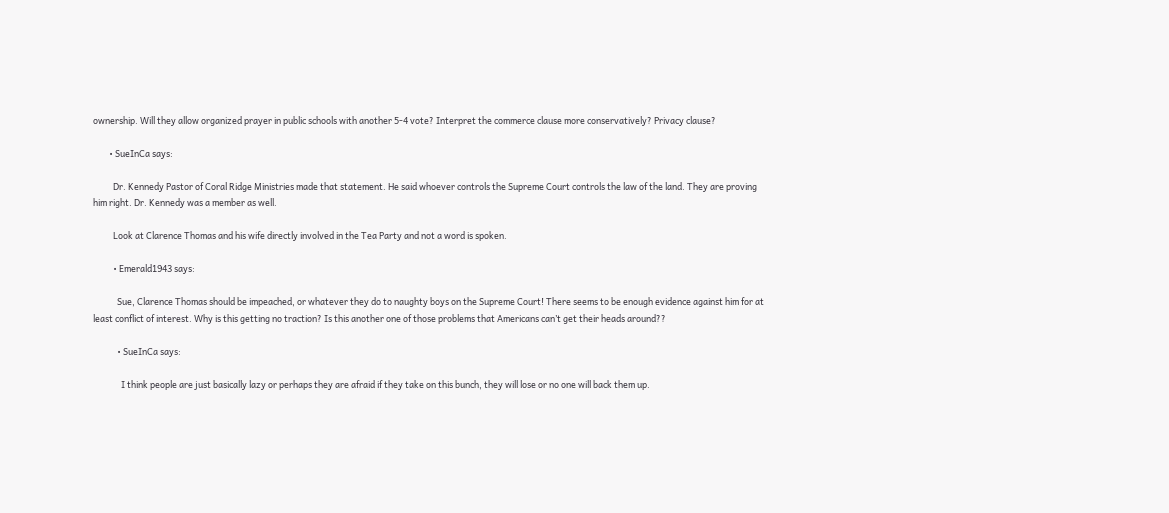ownership. Will they allow organized prayer in public schools with another 5-4 vote? Interpret the commerce clause more conservatively? Privacy clause?

        • SueInCa says:

          Dr. Kennedy Pastor of Coral Ridge Ministries made that statement. He said whoever controls the Supreme Court controls the law of the land. They are proving him right. Dr. Kennedy was a member as well.

          Look at Clarence Thomas and his wife directly involved in the Tea Party and not a word is spoken.

          • Emerald1943 says:

            Sue, Clarence Thomas should be impeached, or whatever they do to naughty boys on the Supreme Court! There seems to be enough evidence against him for at least conflict of interest. Why is this getting no traction? Is this another one of those problems that Americans can’t get their heads around??

            • SueInCa says:

              I think people are just basically lazy or perhaps they are afraid if they take on this bunch, they will lose or no one will back them up.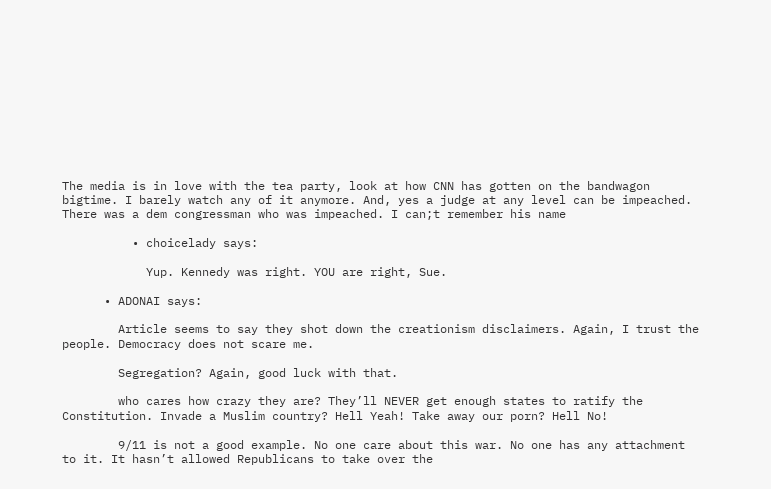The media is in love with the tea party, look at how CNN has gotten on the bandwagon bigtime. I barely watch any of it anymore. And, yes a judge at any level can be impeached. There was a dem congressman who was impeached. I can;t remember his name

          • choicelady says:

            Yup. Kennedy was right. YOU are right, Sue.

      • ADONAI says:

        Article seems to say they shot down the creationism disclaimers. Again, I trust the people. Democracy does not scare me.

        Segregation? Again, good luck with that.

        who cares how crazy they are? They’ll NEVER get enough states to ratify the Constitution. Invade a Muslim country? Hell Yeah! Take away our porn? Hell No!

        9/11 is not a good example. No one care about this war. No one has any attachment to it. It hasn’t allowed Republicans to take over the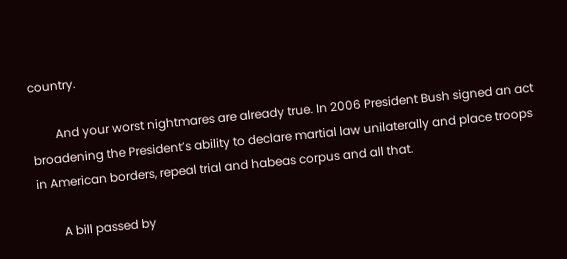country.

        And your worst nightmares are already true. In 2006 President Bush signed an act broadening the President’s ability to declare martial law unilaterally and place troops in American borders, repeal trial and habeas corpus and all that.

        A bill passed by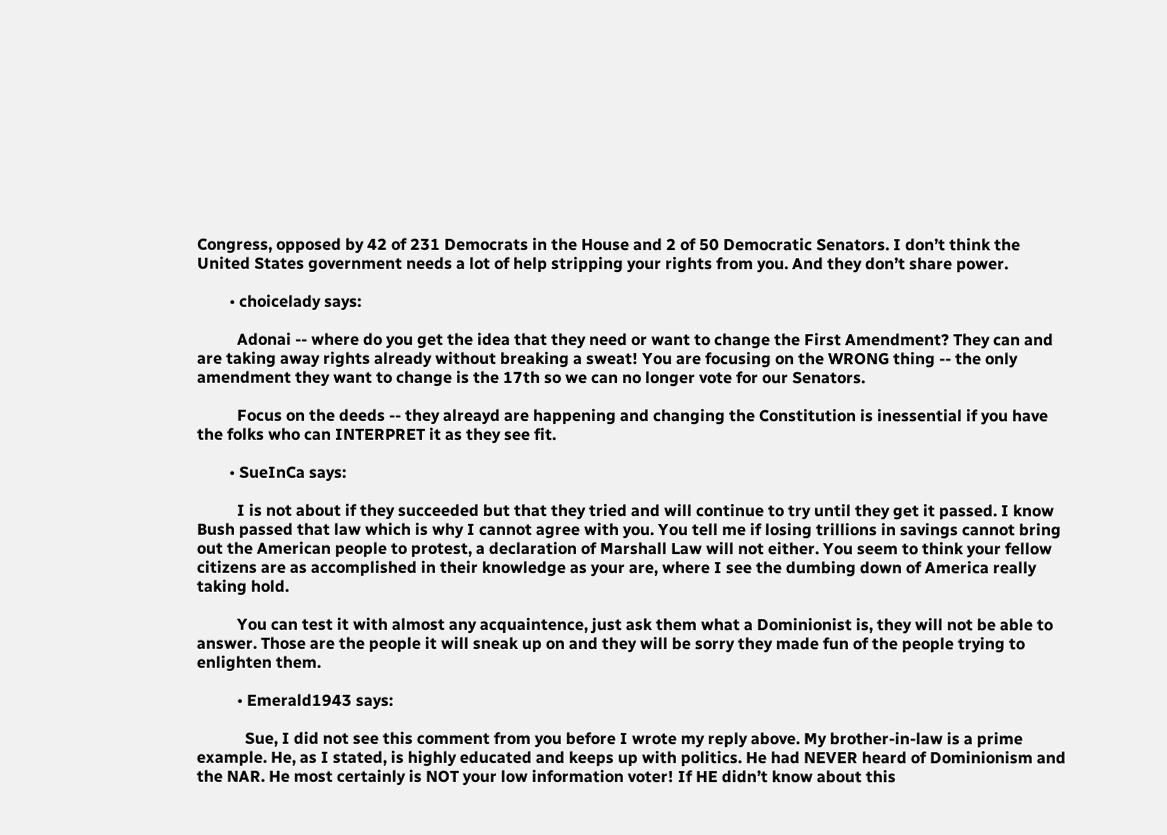Congress, opposed by 42 of 231 Democrats in the House and 2 of 50 Democratic Senators. I don’t think the United States government needs a lot of help stripping your rights from you. And they don’t share power.

        • choicelady says:

          Adonai -- where do you get the idea that they need or want to change the First Amendment? They can and are taking away rights already without breaking a sweat! You are focusing on the WRONG thing -- the only amendment they want to change is the 17th so we can no longer vote for our Senators.

          Focus on the deeds -- they alreayd are happening and changing the Constitution is inessential if you have the folks who can INTERPRET it as they see fit.

        • SueInCa says:

          I is not about if they succeeded but that they tried and will continue to try until they get it passed. I know Bush passed that law which is why I cannot agree with you. You tell me if losing trillions in savings cannot bring out the American people to protest, a declaration of Marshall Law will not either. You seem to think your fellow citizens are as accomplished in their knowledge as your are, where I see the dumbing down of America really taking hold.

          You can test it with almost any acquaintence, just ask them what a Dominionist is, they will not be able to answer. Those are the people it will sneak up on and they will be sorry they made fun of the people trying to enlighten them.

          • Emerald1943 says:

            Sue, I did not see this comment from you before I wrote my reply above. My brother-in-law is a prime example. He, as I stated, is highly educated and keeps up with politics. He had NEVER heard of Dominionism and the NAR. He most certainly is NOT your low information voter! If HE didn’t know about this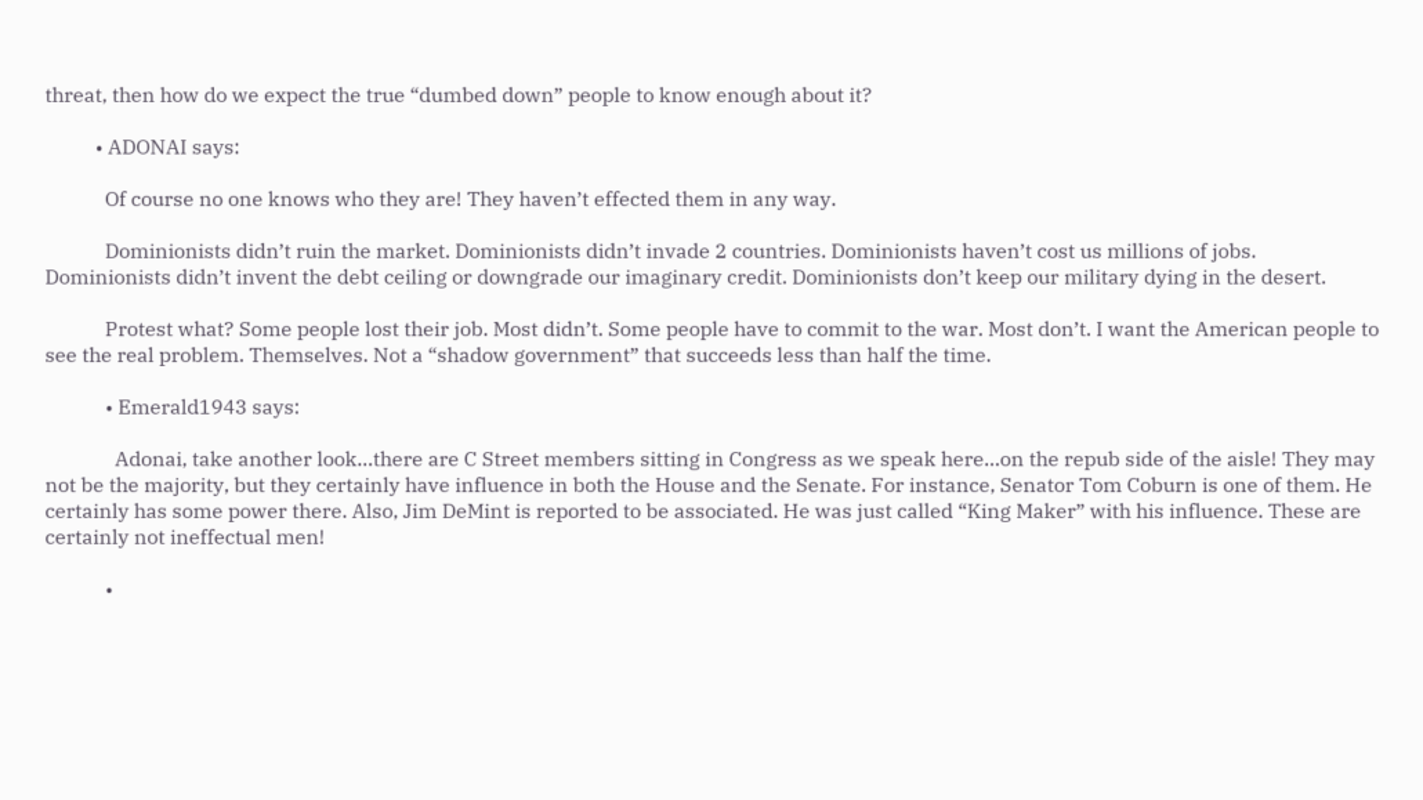threat, then how do we expect the true “dumbed down” people to know enough about it?

          • ADONAI says:

            Of course no one knows who they are! They haven’t effected them in any way.

            Dominionists didn’t ruin the market. Dominionists didn’t invade 2 countries. Dominionists haven’t cost us millions of jobs. Dominionists didn’t invent the debt ceiling or downgrade our imaginary credit. Dominionists don’t keep our military dying in the desert.

            Protest what? Some people lost their job. Most didn’t. Some people have to commit to the war. Most don’t. I want the American people to see the real problem. Themselves. Not a “shadow government” that succeeds less than half the time.

            • Emerald1943 says:

              Adonai, take another look…there are C Street members sitting in Congress as we speak here…on the repub side of the aisle! They may not be the majority, but they certainly have influence in both the House and the Senate. For instance, Senator Tom Coburn is one of them. He certainly has some power there. Also, Jim DeMint is reported to be associated. He was just called “King Maker” with his influence. These are certainly not ineffectual men!

            •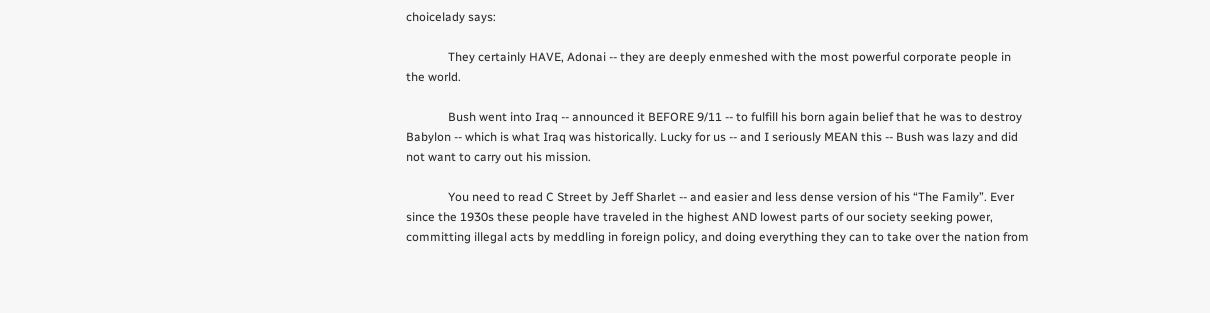choicelady says:

              They certainly HAVE, Adonai -- they are deeply enmeshed with the most powerful corporate people in the world.

              Bush went into Iraq -- announced it BEFORE 9/11 -- to fulfill his born again belief that he was to destroy Babylon -- which is what Iraq was historically. Lucky for us -- and I seriously MEAN this -- Bush was lazy and did not want to carry out his mission.

              You need to read C Street by Jeff Sharlet -- and easier and less dense version of his “The Family”. Ever since the 1930s these people have traveled in the highest AND lowest parts of our society seeking power, committing illegal acts by meddling in foreign policy, and doing everything they can to take over the nation from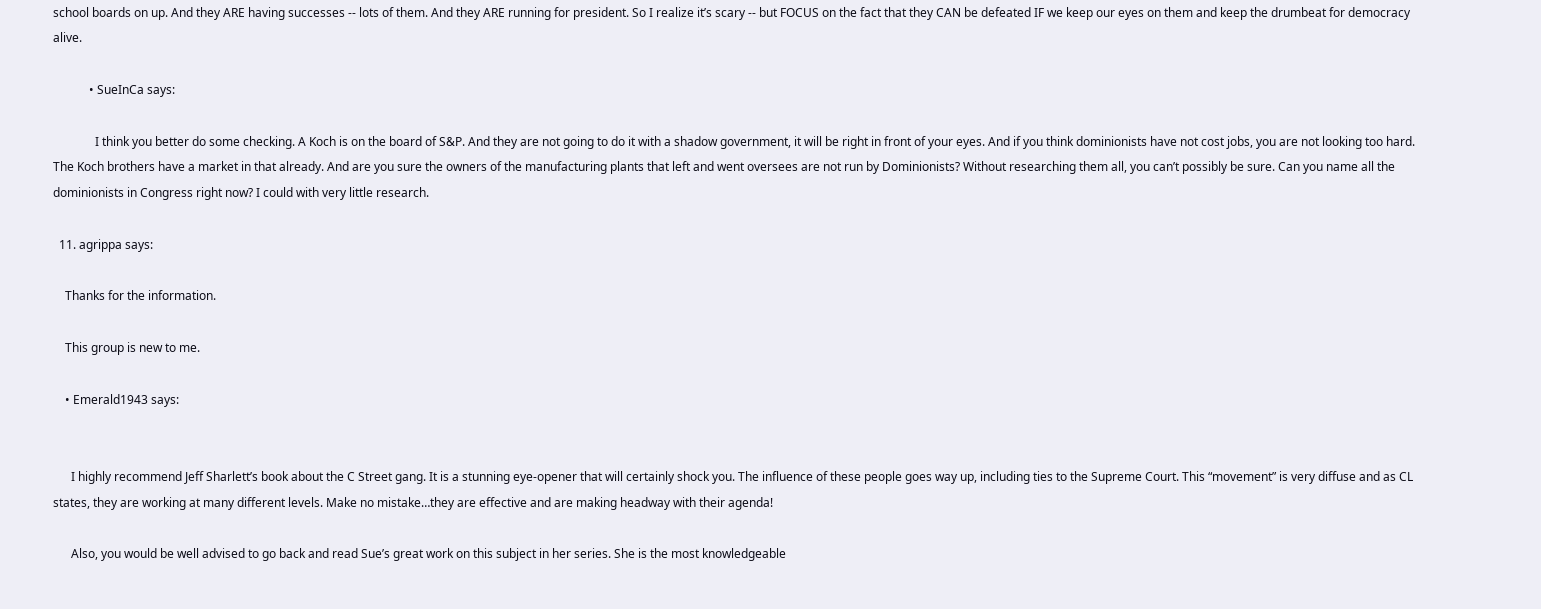school boards on up. And they ARE having successes -- lots of them. And they ARE running for president. So I realize it’s scary -- but FOCUS on the fact that they CAN be defeated IF we keep our eyes on them and keep the drumbeat for democracy alive.

            • SueInCa says:

              I think you better do some checking. A Koch is on the board of S&P. And they are not going to do it with a shadow government, it will be right in front of your eyes. And if you think dominionists have not cost jobs, you are not looking too hard. The Koch brothers have a market in that already. And are you sure the owners of the manufacturing plants that left and went oversees are not run by Dominionists? Without researching them all, you can’t possibly be sure. Can you name all the dominionists in Congress right now? I could with very little research.

  11. agrippa says:

    Thanks for the information.

    This group is new to me.

    • Emerald1943 says:


      I highly recommend Jeff Sharlett’s book about the C Street gang. It is a stunning eye-opener that will certainly shock you. The influence of these people goes way up, including ties to the Supreme Court. This “movement” is very diffuse and as CL states, they are working at many different levels. Make no mistake…they are effective and are making headway with their agenda!

      Also, you would be well advised to go back and read Sue’s great work on this subject in her series. She is the most knowledgeable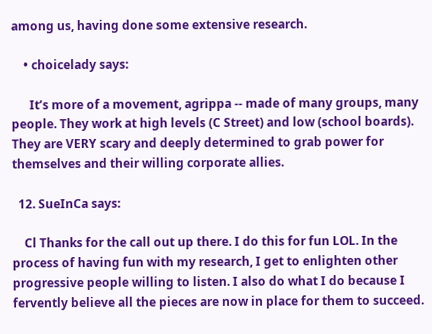among us, having done some extensive research.

    • choicelady says:

      It’s more of a movement, agrippa -- made of many groups, many people. They work at high levels (C Street) and low (school boards). They are VERY scary and deeply determined to grab power for themselves and their willing corporate allies.

  12. SueInCa says:

    Cl Thanks for the call out up there. I do this for fun LOL. In the process of having fun with my research, I get to enlighten other progressive people willing to listen. I also do what I do because I fervently believe all the pieces are now in place for them to succeed.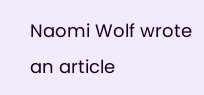Naomi Wolf wrote an article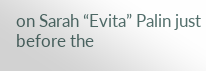on Sarah “Evita” Palin just before the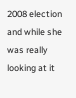2008 election and while she was really looking at it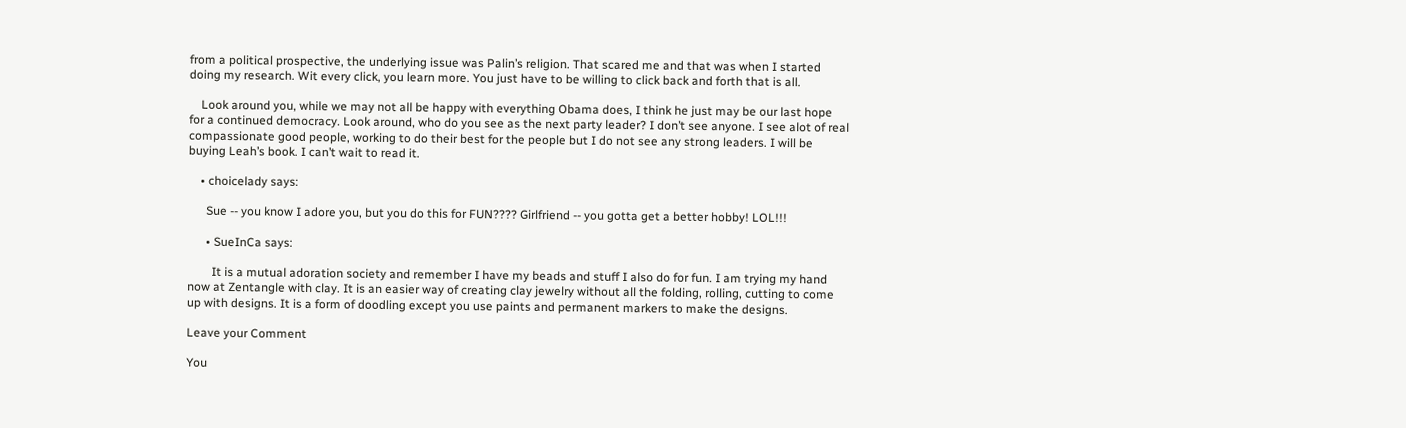from a political prospective, the underlying issue was Palin’s religion. That scared me and that was when I started doing my research. Wit every click, you learn more. You just have to be willing to click back and forth that is all.

    Look around you, while we may not all be happy with everything Obama does, I think he just may be our last hope for a continued democracy. Look around, who do you see as the next party leader? I don’t see anyone. I see alot of real compassionate good people, working to do their best for the people but I do not see any strong leaders. I will be buying Leah’s book. I can’t wait to read it.

    • choicelady says:

      Sue -- you know I adore you, but you do this for FUN???? Girlfriend -- you gotta get a better hobby! LOL!!!

      • SueInCa says:

        It is a mutual adoration society and remember I have my beads and stuff I also do for fun. I am trying my hand now at Zentangle with clay. It is an easier way of creating clay jewelry without all the folding, rolling, cutting to come up with designs. It is a form of doodling except you use paints and permanent markers to make the designs.

Leave your Comment

You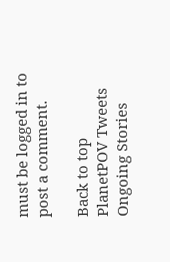must be logged in to post a comment.

Back to top
PlanetPOV Tweets
Ongoing Stories